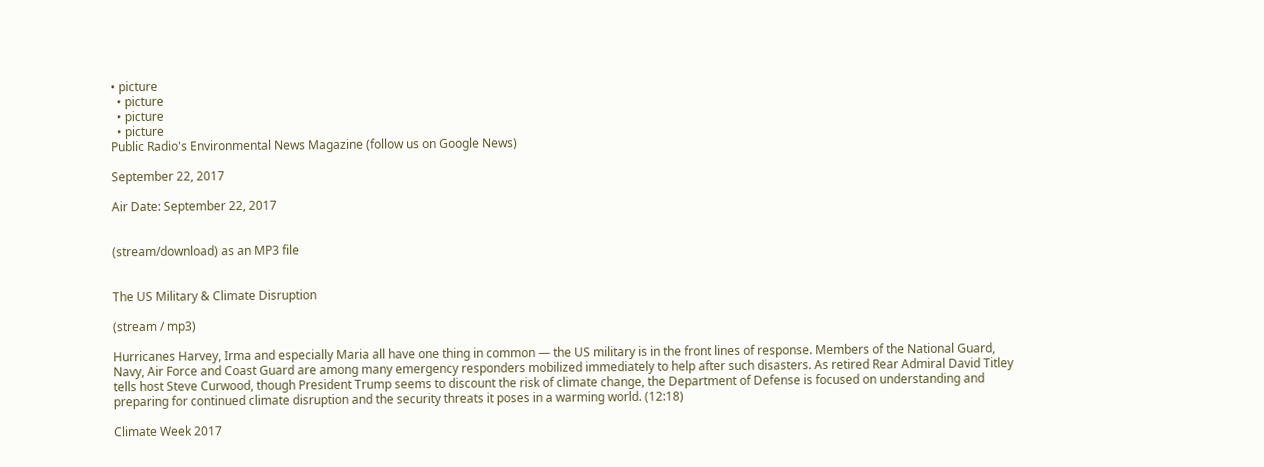• picture
  • picture
  • picture
  • picture
Public Radio's Environmental News Magazine (follow us on Google News)

September 22, 2017

Air Date: September 22, 2017


(stream/download) as an MP3 file


The US Military & Climate Disruption

(stream / mp3)

Hurricanes Harvey, Irma and especially Maria all have one thing in common — the US military is in the front lines of response. Members of the National Guard, Navy, Air Force and Coast Guard are among many emergency responders mobilized immediately to help after such disasters. As retired Rear Admiral David Titley tells host Steve Curwood, though President Trump seems to discount the risk of climate change, the Department of Defense is focused on understanding and preparing for continued climate disruption and the security threats it poses in a warming world. (12:18)

Climate Week 2017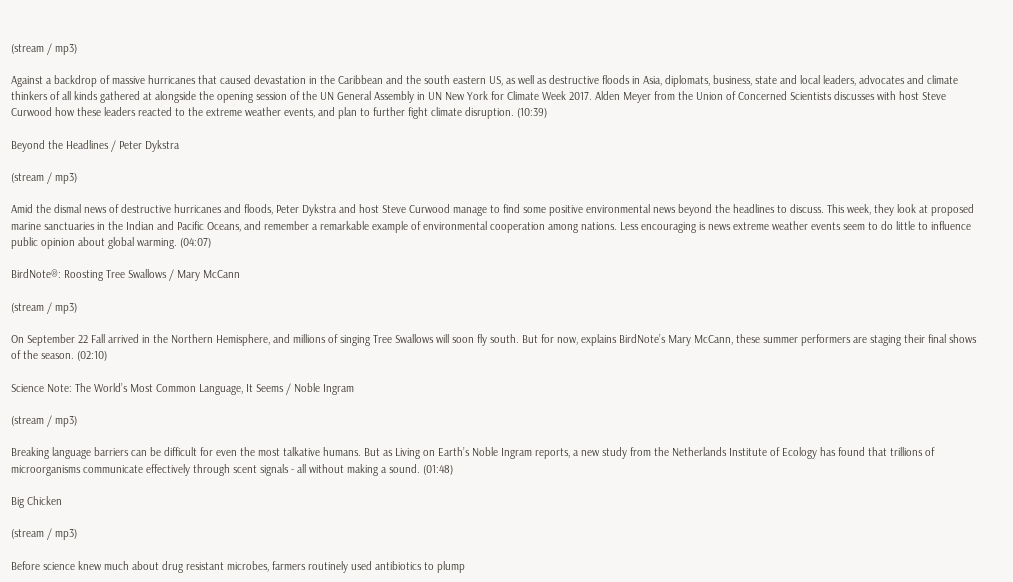(stream / mp3)

Against a backdrop of massive hurricanes that caused devastation in the Caribbean and the south eastern US, as well as destructive floods in Asia, diplomats, business, state and local leaders, advocates and climate thinkers of all kinds gathered at alongside the opening session of the UN General Assembly in UN New York for Climate Week 2017. Alden Meyer from the Union of Concerned Scientists discusses with host Steve Curwood how these leaders reacted to the extreme weather events, and plan to further fight climate disruption. (10:39)

Beyond the Headlines / Peter Dykstra

(stream / mp3)

Amid the dismal news of destructive hurricanes and floods, Peter Dykstra and host Steve Curwood manage to find some positive environmental news beyond the headlines to discuss. This week, they look at proposed marine sanctuaries in the Indian and Pacific Oceans, and remember a remarkable example of environmental cooperation among nations. Less encouraging is news extreme weather events seem to do little to influence public opinion about global warming. (04:07)

BirdNote®: Roosting Tree Swallows / Mary McCann

(stream / mp3)

On September 22 Fall arrived in the Northern Hemisphere, and millions of singing Tree Swallows will soon fly south. But for now, explains BirdNote’s Mary McCann, these summer performers are staging their final shows of the season. (02:10)

Science Note: The World’s Most Common Language, It Seems / Noble Ingram

(stream / mp3)

Breaking language barriers can be difficult for even the most talkative humans. But as Living on Earth’s Noble Ingram reports, a new study from the Netherlands Institute of Ecology has found that trillions of microorganisms communicate effectively through scent signals - all without making a sound. (01:48)

Big Chicken

(stream / mp3)

Before science knew much about drug resistant microbes, farmers routinely used antibiotics to plump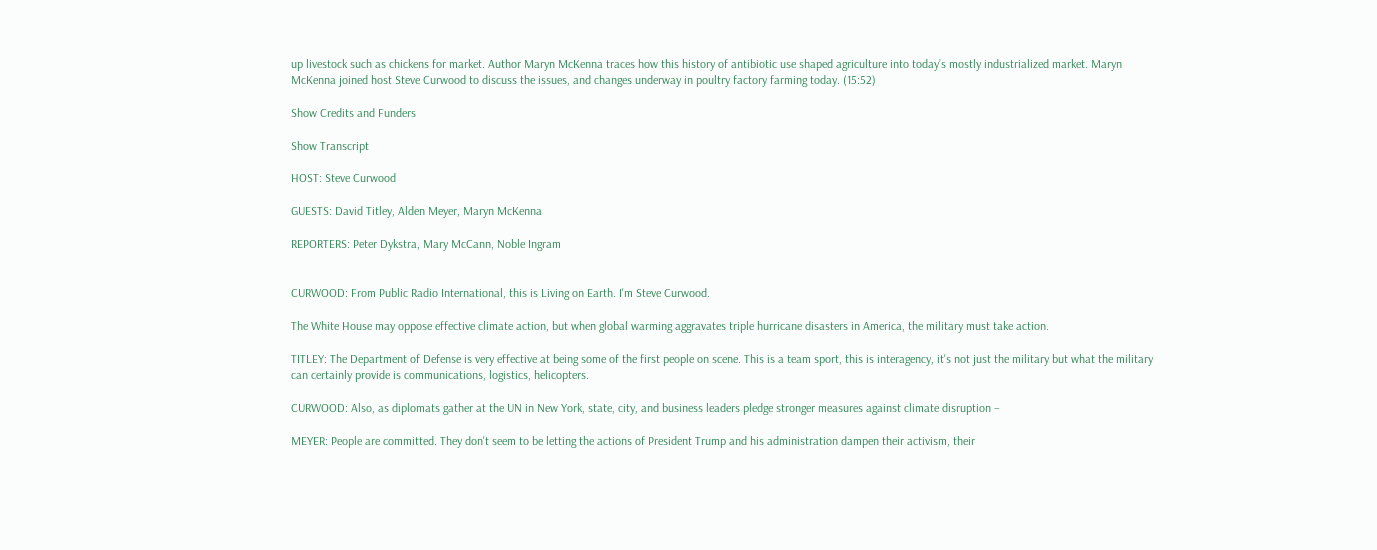up livestock such as chickens for market. Author Maryn McKenna traces how this history of antibiotic use shaped agriculture into today’s mostly industrialized market. Maryn McKenna joined host Steve Curwood to discuss the issues, and changes underway in poultry factory farming today. (15:52)

Show Credits and Funders

Show Transcript

HOST: Steve Curwood

GUESTS: David Titley, Alden Meyer, Maryn McKenna

REPORTERS: Peter Dykstra, Mary McCann, Noble Ingram


CURWOOD: From Public Radio International, this is Living on Earth. I'm Steve Curwood.

The White House may oppose effective climate action, but when global warming aggravates triple hurricane disasters in America, the military must take action.

TITLEY: The Department of Defense is very effective at being some of the first people on scene. This is a team sport, this is interagency, it's not just the military but what the military can certainly provide is communications, logistics, helicopters.

CURWOOD: Also, as diplomats gather at the UN in New York, state, city, and business leaders pledge stronger measures against climate disruption –

MEYER: People are committed. They don't seem to be letting the actions of President Trump and his administration dampen their activism, their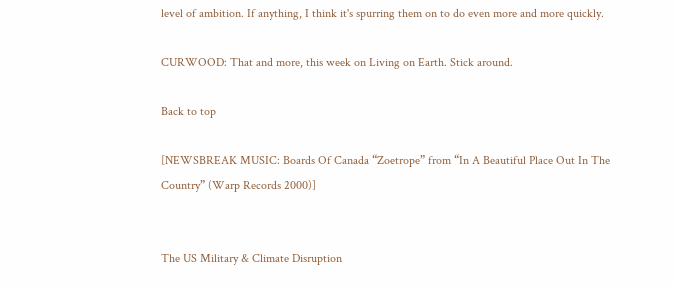level of ambition. If anything, I think it's spurring them on to do even more and more quickly.

CURWOOD: That and more, this week on Living on Earth. Stick around.

Back to top

[NEWSBREAK MUSIC: Boards Of Canada “Zoetrope” from “In A Beautiful Place Out In The Country” (Warp Records 2000)]


The US Military & Climate Disruption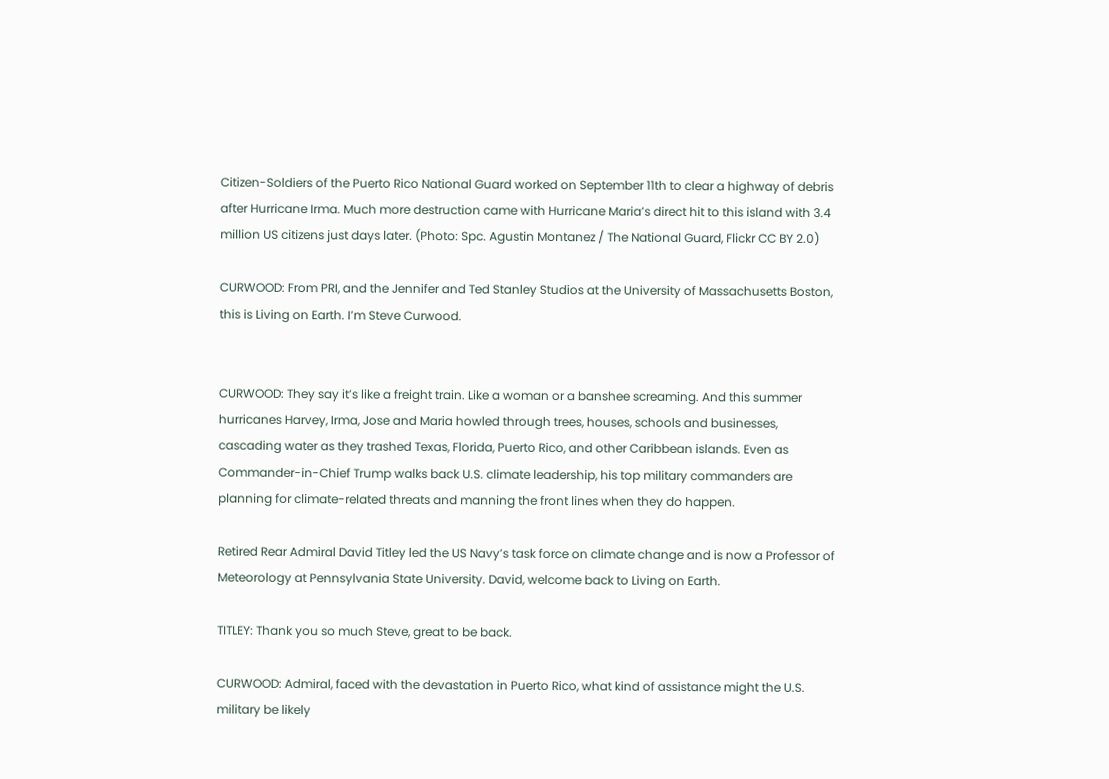Citizen-Soldiers of the Puerto Rico National Guard worked on September 11th to clear a highway of debris after Hurricane Irma. Much more destruction came with Hurricane Maria’s direct hit to this island with 3.4 million US citizens just days later. (Photo: Spc. Agustin Montanez / The National Guard, Flickr CC BY 2.0)

CURWOOD: From PRI, and the Jennifer and Ted Stanley Studios at the University of Massachusetts Boston, this is Living on Earth. I’m Steve Curwood.


CURWOOD: They say it’s like a freight train. Like a woman or a banshee screaming. And this summer hurricanes Harvey, Irma, Jose and Maria howled through trees, houses, schools and businesses, cascading water as they trashed Texas, Florida, Puerto Rico, and other Caribbean islands. Even as Commander-in-Chief Trump walks back U.S. climate leadership, his top military commanders are planning for climate-related threats and manning the front lines when they do happen.

Retired Rear Admiral David Titley led the US Navy’s task force on climate change and is now a Professor of Meteorology at Pennsylvania State University. David, welcome back to Living on Earth.

TITLEY: Thank you so much Steve, great to be back.

CURWOOD: Admiral, faced with the devastation in Puerto Rico, what kind of assistance might the U.S. military be likely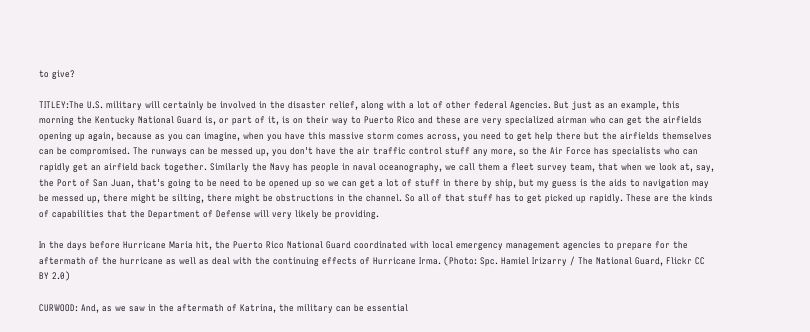to give?

TITLEY:The U.S. military will certainly be involved in the disaster relief, along with a lot of other federal Agencies. But just as an example, this morning the Kentucky National Guard is, or part of it, is on their way to Puerto Rico and these are very specialized airman who can get the airfields opening up again, because as you can imagine, when you have this massive storm comes across, you need to get help there but the airfields themselves can be compromised. The runways can be messed up, you don't have the air traffic control stuff any more, so the Air Force has specialists who can rapidly get an airfield back together. Similarly the Navy has people in naval oceanography, we call them a fleet survey team, that when we look at, say, the Port of San Juan, that's going to be need to be opened up so we can get a lot of stuff in there by ship, but my guess is the aids to navigation may be messed up, there might be silting, there might be obstructions in the channel. So all of that stuff has to get picked up rapidly. These are the kinds of capabilities that the Department of Defense will very likely be providing.

In the days before Hurricane Maria hit, the Puerto Rico National Guard coordinated with local emergency management agencies to prepare for the aftermath of the hurricane as well as deal with the continuing effects of Hurricane Irma. (Photo: Spc. Hamiel Irizarry / The National Guard, Flickr CC BY 2.0)

CURWOOD: And, as we saw in the aftermath of Katrina, the military can be essential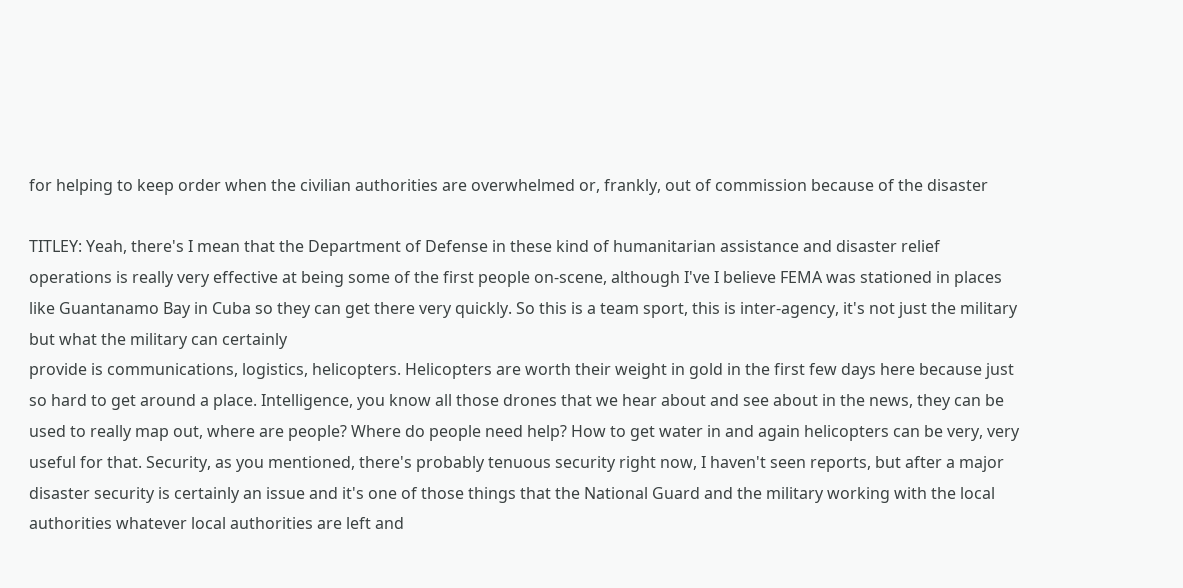for helping to keep order when the civilian authorities are overwhelmed or, frankly, out of commission because of the disaster

TITLEY: Yeah, there's I mean that the Department of Defense in these kind of humanitarian assistance and disaster relief operations is really very effective at being some of the first people on-scene, although I've I believe FEMA was stationed in places like Guantanamo Bay in Cuba so they can get there very quickly. So this is a team sport, this is inter-agency, it's not just the military but what the military can certainly
provide is communications, logistics, helicopters. Helicopters are worth their weight in gold in the first few days here because just so hard to get around a place. Intelligence, you know all those drones that we hear about and see about in the news, they can be used to really map out, where are people? Where do people need help? How to get water in and again helicopters can be very, very useful for that. Security, as you mentioned, there's probably tenuous security right now, I haven't seen reports, but after a major disaster security is certainly an issue and it's one of those things that the National Guard and the military working with the local authorities whatever local authorities are left and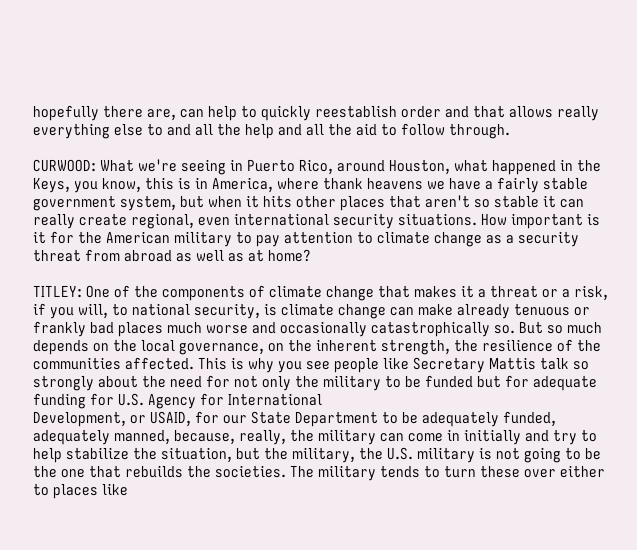hopefully there are, can help to quickly reestablish order and that allows really everything else to and all the help and all the aid to follow through.

CURWOOD: What we're seeing in Puerto Rico, around Houston, what happened in the Keys, you know, this is in America, where thank heavens we have a fairly stable government system, but when it hits other places that aren't so stable it can really create regional, even international security situations. How important is it for the American military to pay attention to climate change as a security threat from abroad as well as at home?

TITLEY: One of the components of climate change that makes it a threat or a risk, if you will, to national security, is climate change can make already tenuous or frankly bad places much worse and occasionally catastrophically so. But so much depends on the local governance, on the inherent strength, the resilience of the communities affected. This is why you see people like Secretary Mattis talk so strongly about the need for not only the military to be funded but for adequate funding for U.S. Agency for International
Development, or USAID, for our State Department to be adequately funded, adequately manned, because, really, the military can come in initially and try to help stabilize the situation, but the military, the U.S. military is not going to be the one that rebuilds the societies. The military tends to turn these over either to places like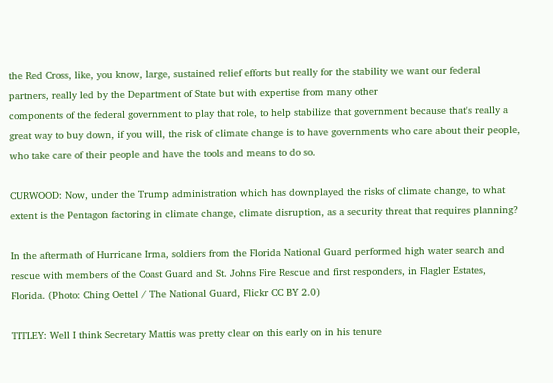the Red Cross, like, you know, large, sustained relief efforts but really for the stability we want our federal partners, really led by the Department of State but with expertise from many other
components of the federal government to play that role, to help stabilize that government because that's really a great way to buy down, if you will, the risk of climate change is to have governments who care about their people, who take care of their people and have the tools and means to do so.

CURWOOD: Now, under the Trump administration which has downplayed the risks of climate change, to what extent is the Pentagon factoring in climate change, climate disruption, as a security threat that requires planning?

In the aftermath of Hurricane Irma, soldiers from the Florida National Guard performed high water search and rescue with members of the Coast Guard and St. Johns Fire Rescue and first responders, in Flagler Estates, Florida. (Photo: Ching Oettel / The National Guard, Flickr CC BY 2.0)

TITLEY: Well I think Secretary Mattis was pretty clear on this early on in his tenure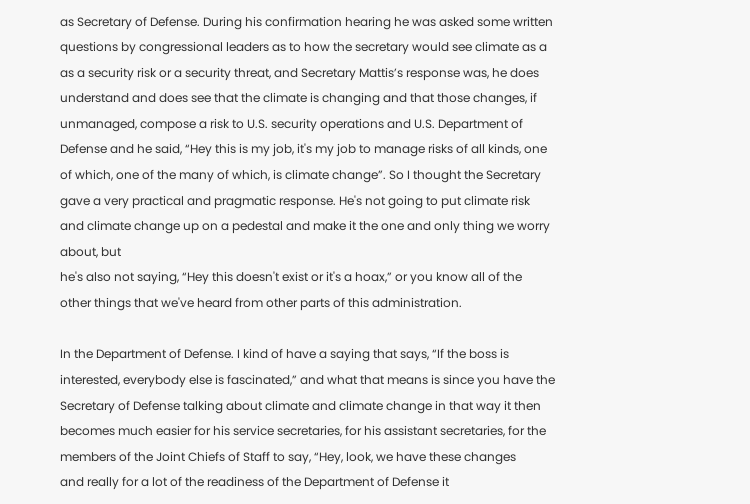as Secretary of Defense. During his confirmation hearing he was asked some written questions by congressional leaders as to how the secretary would see climate as a as a security risk or a security threat, and Secretary Mattis’s response was, he does understand and does see that the climate is changing and that those changes, if unmanaged, compose a risk to U.S. security operations and U.S. Department of Defense and he said, “Hey this is my job, it's my job to manage risks of all kinds, one of which, one of the many of which, is climate change”. So I thought the Secretary gave a very practical and pragmatic response. He's not going to put climate risk and climate change up on a pedestal and make it the one and only thing we worry about, but
he's also not saying, “Hey this doesn't exist or it's a hoax,” or you know all of the other things that we've heard from other parts of this administration.

In the Department of Defense. I kind of have a saying that says, “If the boss is interested, everybody else is fascinated,” and what that means is since you have the Secretary of Defense talking about climate and climate change in that way it then becomes much easier for his service secretaries, for his assistant secretaries, for the members of the Joint Chiefs of Staff to say, “Hey, look, we have these changes
and really for a lot of the readiness of the Department of Defense it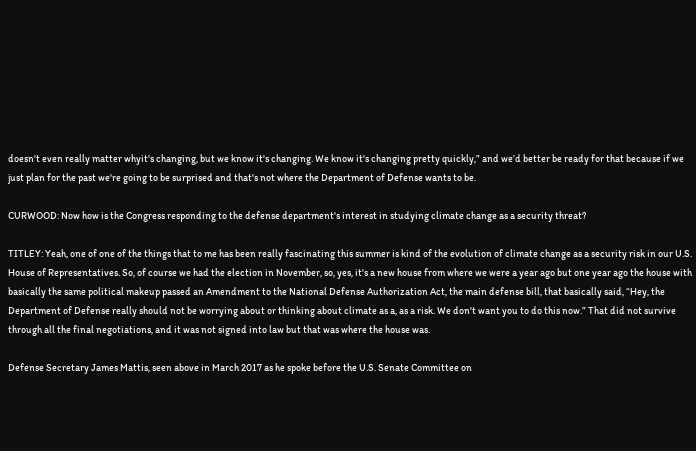doesn't even really matter whyit's changing, but we know it's changing. We know it's changing pretty quickly,” and we’d better be ready for that because if we just plan for the past we're going to be surprised and that's not where the Department of Defense wants to be.

CURWOOD: Now how is the Congress responding to the defense department's interest in studying climate change as a security threat?

TITLEY: Yeah, one of one of the things that to me has been really fascinating this summer is kind of the evolution of climate change as a security risk in our U.S. House of Representatives. So, of course we had the election in November, so, yes, it's a new house from where we were a year ago but one year ago the house with basically the same political makeup passed an Amendment to the National Defense Authorization Act, the main defense bill, that basically said, “Hey, the Department of Defense really should not be worrying about or thinking about climate as a, as a risk. We don't want you to do this now.” That did not survive through all the final negotiations, and it was not signed into law but that was where the house was.

Defense Secretary James Mattis, seen above in March 2017 as he spoke before the U.S. Senate Committee on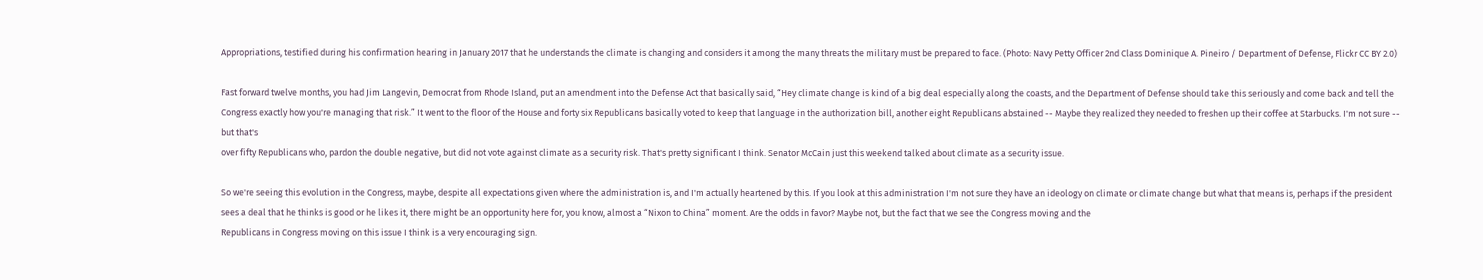Appropriations, testified during his confirmation hearing in January 2017 that he understands the climate is changing and considers it among the many threats the military must be prepared to face. (Photo: Navy Petty Officer 2nd Class Dominique A. Pineiro / Department of Defense, Flickr CC BY 2.0)

Fast forward twelve months, you had Jim Langevin, Democrat from Rhode Island, put an amendment into the Defense Act that basically said, “Hey climate change is kind of a big deal especially along the coasts, and the Department of Defense should take this seriously and come back and tell the Congress exactly how you're managing that risk.” It went to the floor of the House and forty six Republicans basically voted to keep that language in the authorization bill, another eight Republicans abstained -- Maybe they realized they needed to freshen up their coffee at Starbucks. I'm not sure -- but that's
over fifty Republicans who, pardon the double negative, but did not vote against climate as a security risk. That's pretty significant I think. Senator McCain just this weekend talked about climate as a security issue.

So we're seeing this evolution in the Congress, maybe, despite all expectations given where the administration is, and I'm actually heartened by this. If you look at this administration I'm not sure they have an ideology on climate or climate change but what that means is, perhaps if the president sees a deal that he thinks is good or he likes it, there might be an opportunity here for, you know, almost a “Nixon to China” moment. Are the odds in favor? Maybe not, but the fact that we see the Congress moving and the
Republicans in Congress moving on this issue I think is a very encouraging sign.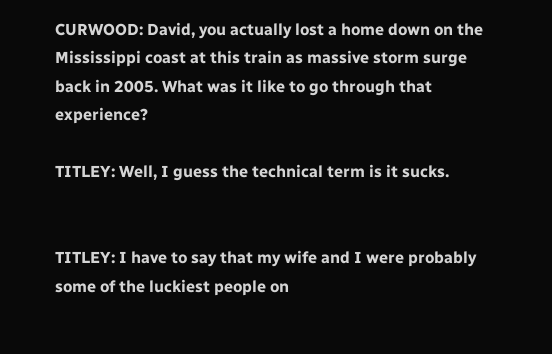CURWOOD: David, you actually lost a home down on the Mississippi coast at this train as massive storm surge back in 2005. What was it like to go through that experience?

TITLEY: Well, I guess the technical term is it sucks.


TITLEY: I have to say that my wife and I were probably some of the luckiest people on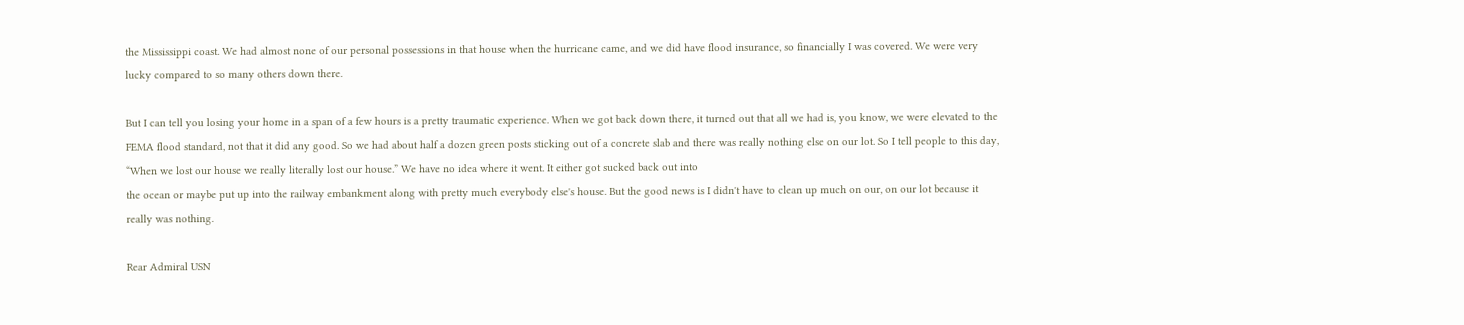the Mississippi coast. We had almost none of our personal possessions in that house when the hurricane came, and we did have flood insurance, so financially I was covered. We were very lucky compared to so many others down there.

But I can tell you losing your home in a span of a few hours is a pretty traumatic experience. When we got back down there, it turned out that all we had is, you know, we were elevated to the FEMA flood standard, not that it did any good. So we had about half a dozen green posts sticking out of a concrete slab and there was really nothing else on our lot. So I tell people to this day, “When we lost our house we really literally lost our house.” We have no idea where it went. It either got sucked back out into
the ocean or maybe put up into the railway embankment along with pretty much everybody else's house. But the good news is I didn't have to clean up much on our, on our lot because it really was nothing.

Rear Admiral USN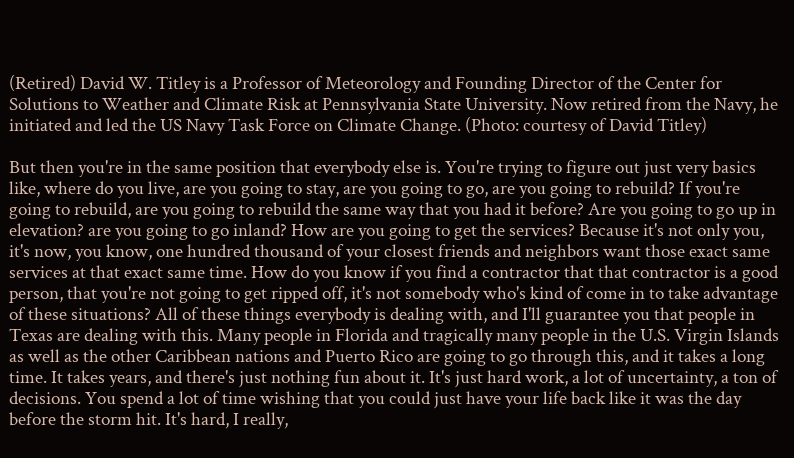(Retired) David W. Titley is a Professor of Meteorology and Founding Director of the Center for Solutions to Weather and Climate Risk at Pennsylvania State University. Now retired from the Navy, he initiated and led the US Navy Task Force on Climate Change. (Photo: courtesy of David Titley)

But then you're in the same position that everybody else is. You're trying to figure out just very basics like, where do you live, are you going to stay, are you going to go, are you going to rebuild? If you're going to rebuild, are you going to rebuild the same way that you had it before? Are you going to go up in elevation? are you going to go inland? How are you going to get the services? Because it's not only you, it's now, you know, one hundred thousand of your closest friends and neighbors want those exact same services at that exact same time. How do you know if you find a contractor that that contractor is a good person, that you're not going to get ripped off, it's not somebody who's kind of come in to take advantage of these situations? All of these things everybody is dealing with, and I'll guarantee you that people in Texas are dealing with this. Many people in Florida and tragically many people in the U.S. Virgin Islands as well as the other Caribbean nations and Puerto Rico are going to go through this, and it takes a long time. It takes years, and there's just nothing fun about it. It's just hard work, a lot of uncertainty, a ton of decisions. You spend a lot of time wishing that you could just have your life back like it was the day before the storm hit. It's hard, I really,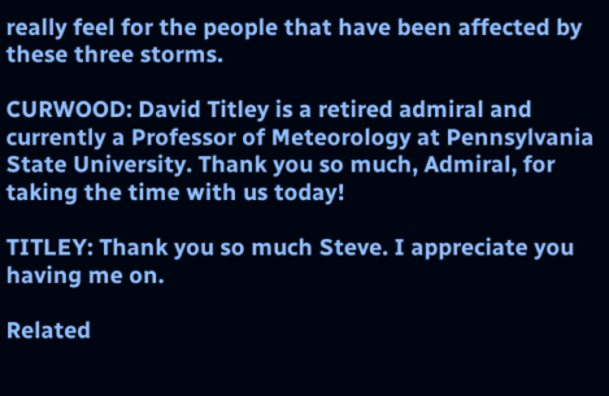really feel for the people that have been affected by these three storms.

CURWOOD: David Titley is a retired admiral and currently a Professor of Meteorology at Pennsylvania State University. Thank you so much, Admiral, for taking the time with us today!

TITLEY: Thank you so much Steve. I appreciate you having me on.

Related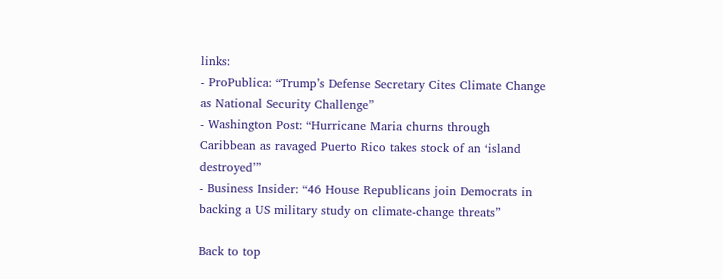links:
- ProPublica: “Trump’s Defense Secretary Cites Climate Change as National Security Challenge”
- Washington Post: “Hurricane Maria churns through Caribbean as ravaged Puerto Rico takes stock of an ‘island destroyed’”
- Business Insider: “46 House Republicans join Democrats in backing a US military study on climate-change threats”

Back to top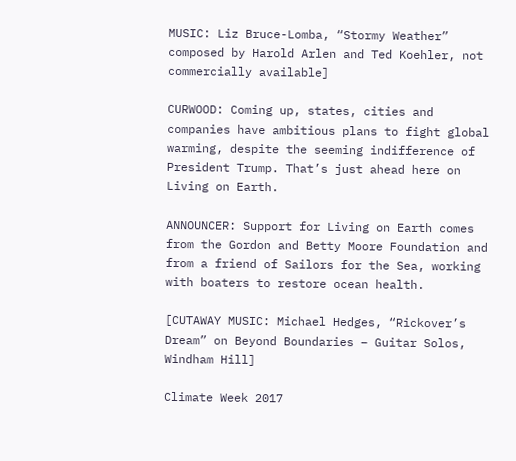MUSIC: Liz Bruce-Lomba, “Stormy Weather” composed by Harold Arlen and Ted Koehler, not commercially available]

CURWOOD: Coming up, states, cities and companies have ambitious plans to fight global warming, despite the seeming indifference of President Trump. That’s just ahead here on Living on Earth.

ANNOUNCER: Support for Living on Earth comes from the Gordon and Betty Moore Foundation and from a friend of Sailors for the Sea, working with boaters to restore ocean health.

[CUTAWAY MUSIC: Michael Hedges, “Rickover’s Dream” on Beyond Boundaries – Guitar Solos, Windham Hill]

Climate Week 2017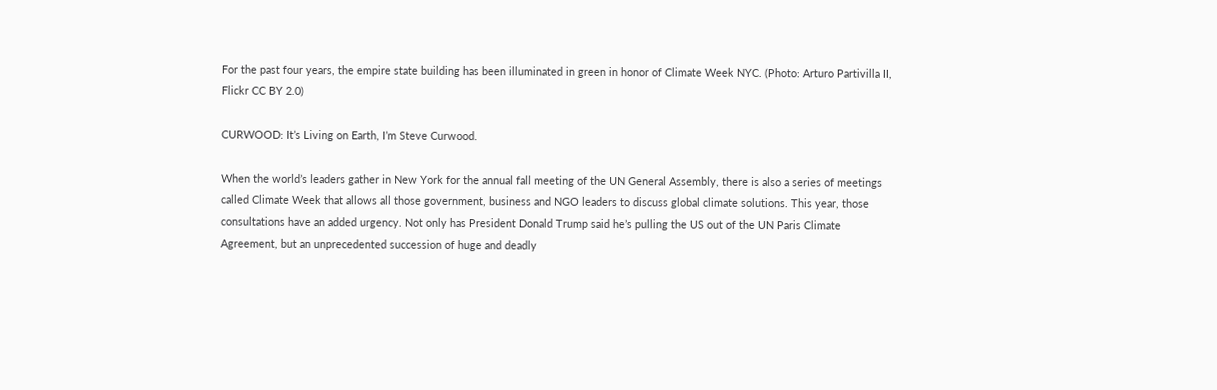For the past four years, the empire state building has been illuminated in green in honor of Climate Week NYC. (Photo: Arturo Partivilla II, Flickr CC BY 2.0)

CURWOOD: It’s Living on Earth, I’m Steve Curwood.

When the world’s leaders gather in New York for the annual fall meeting of the UN General Assembly, there is also a series of meetings called Climate Week that allows all those government, business and NGO leaders to discuss global climate solutions. This year, those consultations have an added urgency. Not only has President Donald Trump said he’s pulling the US out of the UN Paris Climate Agreement, but an unprecedented succession of huge and deadly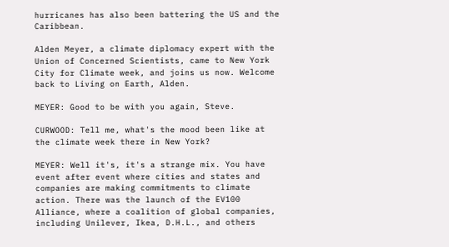hurricanes has also been battering the US and the Caribbean.

Alden Meyer, a climate diplomacy expert with the Union of Concerned Scientists, came to New York City for Climate week, and joins us now. Welcome back to Living on Earth, Alden.

MEYER: Good to be with you again, Steve.

CURWOOD: Tell me, what's the mood been like at the climate week there in New York?

MEYER: Well it's, it's a strange mix. You have event after event where cities and states and companies are making commitments to climate action. There was the launch of the EV100 Alliance, where a coalition of global companies, including Unilever, Ikea, D.H.L., and others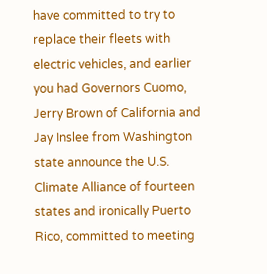have committed to try to replace their fleets with electric vehicles, and earlier you had Governors Cuomo, Jerry Brown of California and Jay Inslee from Washington state announce the U.S. Climate Alliance of fourteen states and ironically Puerto Rico, committed to meeting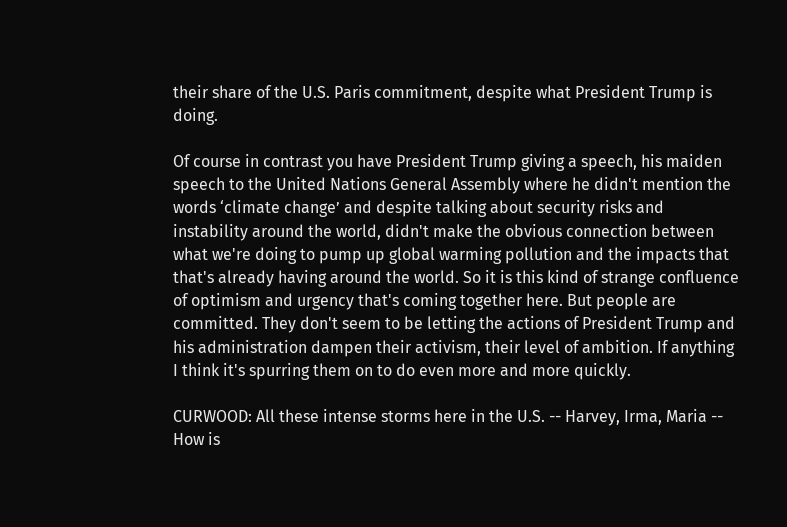their share of the U.S. Paris commitment, despite what President Trump is doing.

Of course in contrast you have President Trump giving a speech, his maiden speech to the United Nations General Assembly where he didn't mention the words ‘climate change’ and despite talking about security risks and instability around the world, didn't make the obvious connection between what we're doing to pump up global warming pollution and the impacts that that's already having around the world. So it is this kind of strange confluence of optimism and urgency that's coming together here. But people are committed. They don't seem to be letting the actions of President Trump and his administration dampen their activism, their level of ambition. If anything I think it's spurring them on to do even more and more quickly.

CURWOOD: All these intense storms here in the U.S. -- Harvey, Irma, Maria -- How is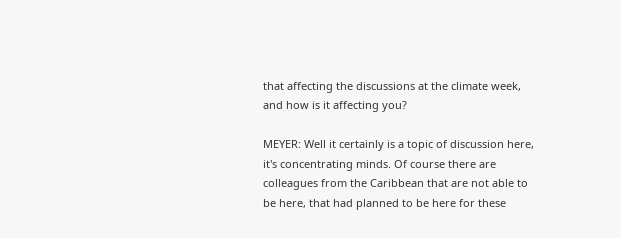that affecting the discussions at the climate week, and how is it affecting you?

MEYER: Well it certainly is a topic of discussion here, it's concentrating minds. Of course there are colleagues from the Caribbean that are not able to be here, that had planned to be here for these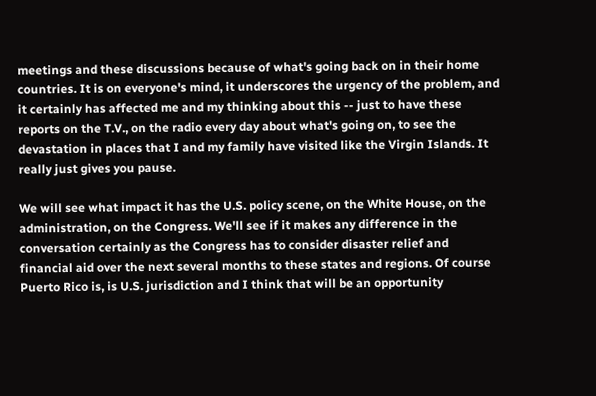meetings and these discussions because of what's going back on in their home countries. It is on everyone's mind, it underscores the urgency of the problem, and it certainly has affected me and my thinking about this -- just to have these reports on the T.V., on the radio every day about what's going on, to see the devastation in places that I and my family have visited like the Virgin Islands. It really just gives you pause.

We will see what impact it has the U.S. policy scene, on the White House, on the administration, on the Congress. We'll see if it makes any difference in the conversation certainly as the Congress has to consider disaster relief and financial aid over the next several months to these states and regions. Of course Puerto Rico is, is U.S. jurisdiction and I think that will be an opportunity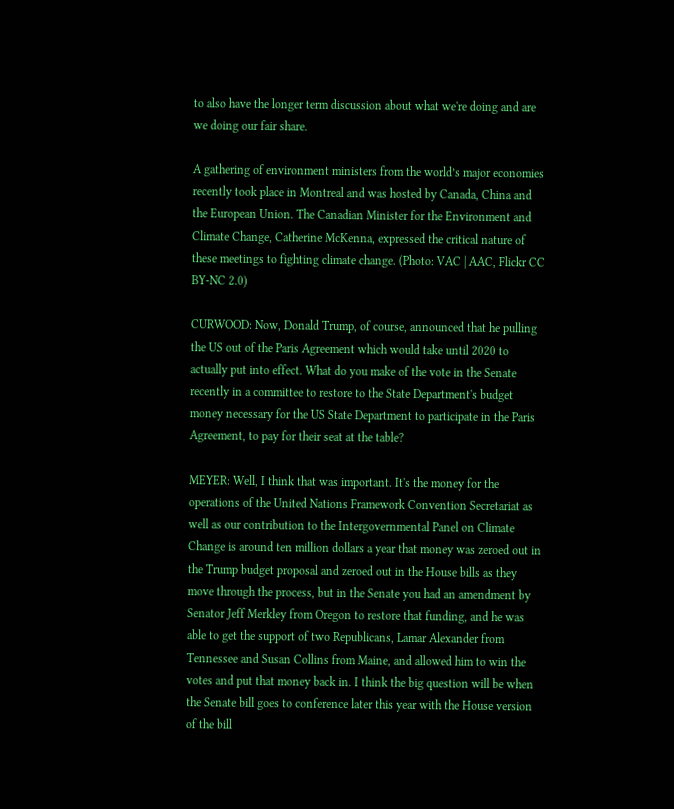to also have the longer term discussion about what we're doing and are we doing our fair share.

A gathering of environment ministers from the world’s major economies recently took place in Montreal and was hosted by Canada, China and the European Union. The Canadian Minister for the Environment and Climate Change, Catherine McKenna, expressed the critical nature of these meetings to fighting climate change. (Photo: VAC | AAC, Flickr CC BY-NC 2.0)

CURWOOD: Now, Donald Trump, of course, announced that he pulling the US out of the Paris Agreement which would take until 2020 to actually put into effect. What do you make of the vote in the Senate recently in a committee to restore to the State Department's budget money necessary for the US State Department to participate in the Paris Agreement, to pay for their seat at the table?

MEYER: Well, I think that was important. It's the money for the operations of the United Nations Framework Convention Secretariat as well as our contribution to the Intergovernmental Panel on Climate Change is around ten million dollars a year that money was zeroed out in the Trump budget proposal and zeroed out in the House bills as they move through the process, but in the Senate you had an amendment by Senator Jeff Merkley from Oregon to restore that funding, and he was able to get the support of two Republicans, Lamar Alexander from Tennessee and Susan Collins from Maine, and allowed him to win the votes and put that money back in. I think the big question will be when the Senate bill goes to conference later this year with the House version of the bill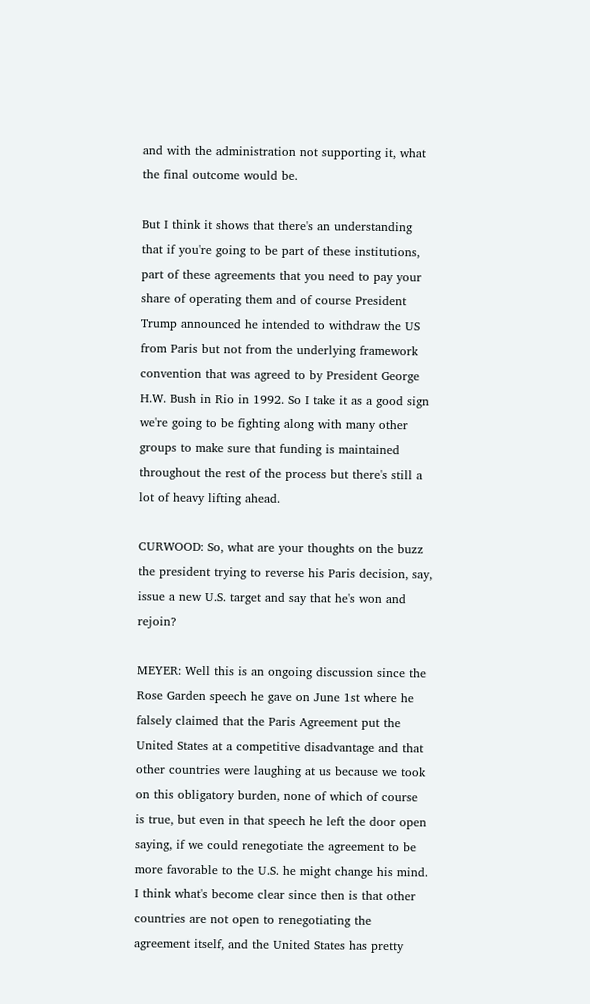and with the administration not supporting it, what the final outcome would be.

But I think it shows that there's an understanding that if you're going to be part of these institutions, part of these agreements that you need to pay your share of operating them and of course President Trump announced he intended to withdraw the US from Paris but not from the underlying framework convention that was agreed to by President George H.W. Bush in Rio in 1992. So I take it as a good sign we're going to be fighting along with many other groups to make sure that funding is maintained throughout the rest of the process but there's still a lot of heavy lifting ahead.

CURWOOD: So, what are your thoughts on the buzz the president trying to reverse his Paris decision, say, issue a new U.S. target and say that he's won and rejoin?

MEYER: Well this is an ongoing discussion since the Rose Garden speech he gave on June 1st where he falsely claimed that the Paris Agreement put the United States at a competitive disadvantage and that other countries were laughing at us because we took on this obligatory burden, none of which of course is true, but even in that speech he left the door open saying, if we could renegotiate the agreement to be more favorable to the U.S. he might change his mind. I think what's become clear since then is that other countries are not open to renegotiating the agreement itself, and the United States has pretty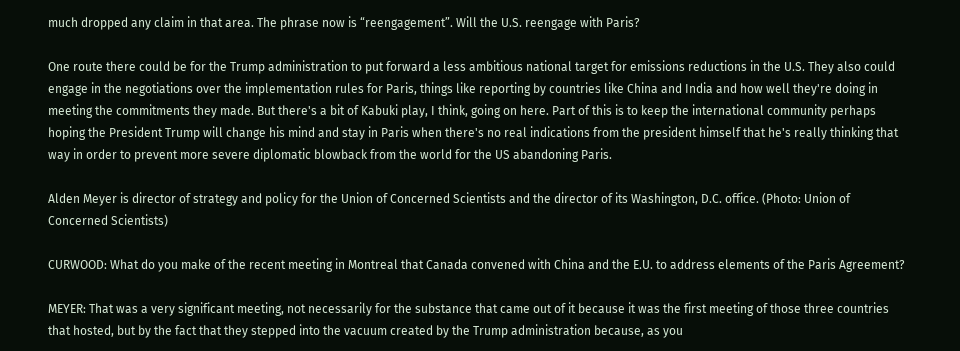much dropped any claim in that area. The phrase now is “reengagement”. Will the U.S. reengage with Paris?

One route there could be for the Trump administration to put forward a less ambitious national target for emissions reductions in the U.S. They also could engage in the negotiations over the implementation rules for Paris, things like reporting by countries like China and India and how well they're doing in meeting the commitments they made. But there's a bit of Kabuki play, I think, going on here. Part of this is to keep the international community perhaps hoping the President Trump will change his mind and stay in Paris when there's no real indications from the president himself that he's really thinking that way in order to prevent more severe diplomatic blowback from the world for the US abandoning Paris.

Alden Meyer is director of strategy and policy for the Union of Concerned Scientists and the director of its Washington, D.C. office. (Photo: Union of Concerned Scientists)

CURWOOD: What do you make of the recent meeting in Montreal that Canada convened with China and the E.U. to address elements of the Paris Agreement?

MEYER: That was a very significant meeting, not necessarily for the substance that came out of it because it was the first meeting of those three countries that hosted, but by the fact that they stepped into the vacuum created by the Trump administration because, as you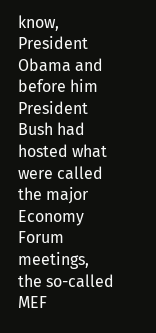know, President Obama and before him President Bush had hosted what were called the major Economy Forum meetings, the so-called MEF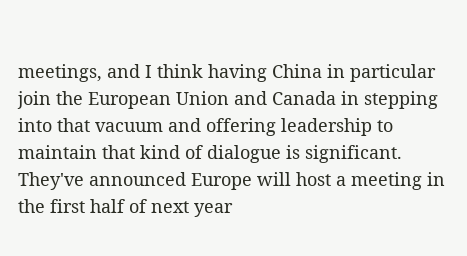meetings, and I think having China in particular join the European Union and Canada in stepping into that vacuum and offering leadership to maintain that kind of dialogue is significant. They've announced Europe will host a meeting in the first half of next year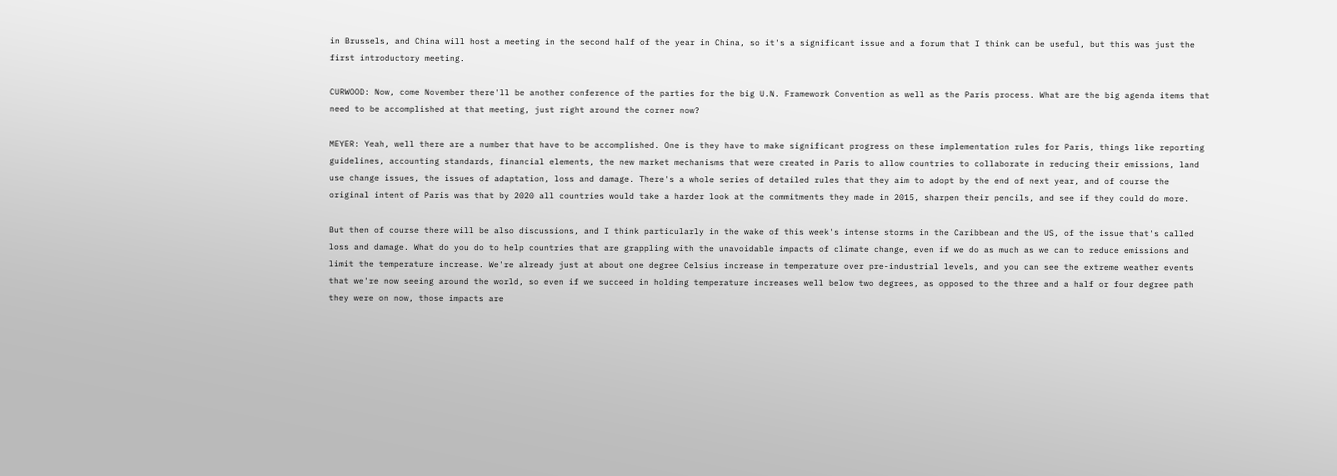in Brussels, and China will host a meeting in the second half of the year in China, so it's a significant issue and a forum that I think can be useful, but this was just the first introductory meeting.

CURWOOD: Now, come November there'll be another conference of the parties for the big U.N. Framework Convention as well as the Paris process. What are the big agenda items that need to be accomplished at that meeting, just right around the corner now?

MEYER: Yeah, well there are a number that have to be accomplished. One is they have to make significant progress on these implementation rules for Paris, things like reporting guidelines, accounting standards, financial elements, the new market mechanisms that were created in Paris to allow countries to collaborate in reducing their emissions, land use change issues, the issues of adaptation, loss and damage. There's a whole series of detailed rules that they aim to adopt by the end of next year, and of course the original intent of Paris was that by 2020 all countries would take a harder look at the commitments they made in 2015, sharpen their pencils, and see if they could do more.

But then of course there will be also discussions, and I think particularly in the wake of this week's intense storms in the Caribbean and the US, of the issue that's called loss and damage. What do you do to help countries that are grappling with the unavoidable impacts of climate change, even if we do as much as we can to reduce emissions and limit the temperature increase. We're already just at about one degree Celsius increase in temperature over pre-industrial levels, and you can see the extreme weather events that we're now seeing around the world, so even if we succeed in holding temperature increases well below two degrees, as opposed to the three and a half or four degree path they were on now, those impacts are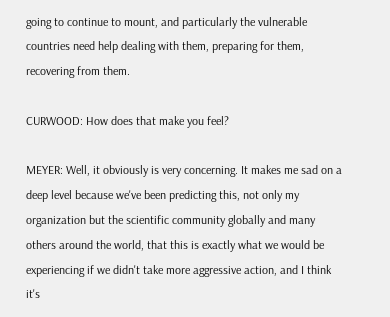going to continue to mount, and particularly the vulnerable countries need help dealing with them, preparing for them, recovering from them.

CURWOOD: How does that make you feel?

MEYER: Well, it obviously is very concerning. It makes me sad on a deep level because we've been predicting this, not only my organization but the scientific community globally and many others around the world, that this is exactly what we would be experiencing if we didn't take more aggressive action, and I think it's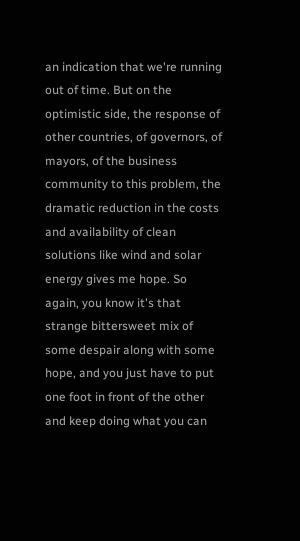an indication that we're running out of time. But on the optimistic side, the response of other countries, of governors, of mayors, of the business community to this problem, the dramatic reduction in the costs and availability of clean solutions like wind and solar energy gives me hope. So again, you know it's that strange bittersweet mix of some despair along with some hope, and you just have to put one foot in front of the other and keep doing what you can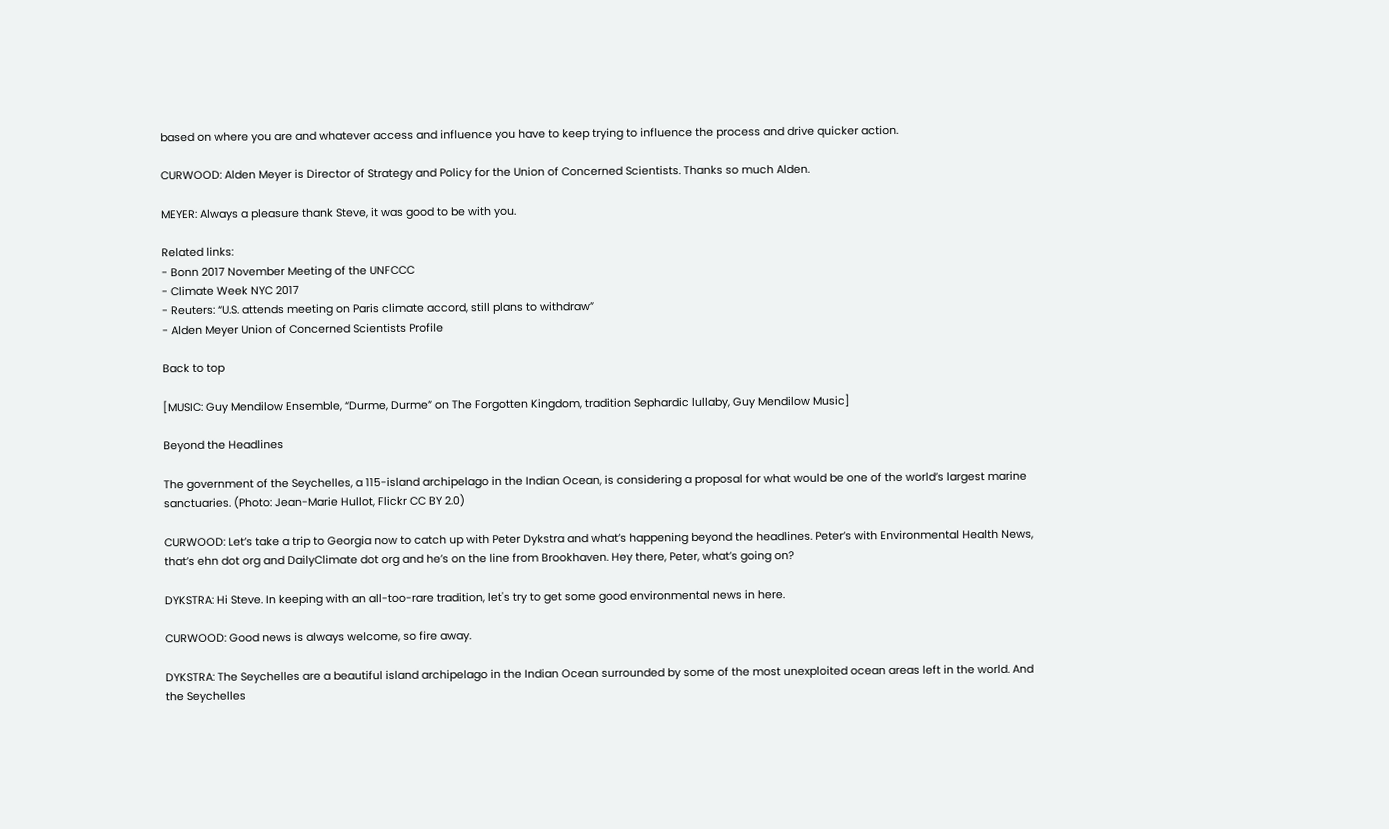based on where you are and whatever access and influence you have to keep trying to influence the process and drive quicker action.

CURWOOD: Alden Meyer is Director of Strategy and Policy for the Union of Concerned Scientists. Thanks so much Alden.

MEYER: Always a pleasure thank Steve, it was good to be with you.

Related links:
- Bonn 2017 November Meeting of the UNFCCC
- Climate Week NYC 2017
- Reuters: “U.S. attends meeting on Paris climate accord, still plans to withdraw”
- Alden Meyer Union of Concerned Scientists Profile

Back to top

[MUSIC: Guy Mendilow Ensemble, “Durme, Durme” on The Forgotten Kingdom, tradition Sephardic lullaby, Guy Mendilow Music]

Beyond the Headlines

The government of the Seychelles, a 115-island archipelago in the Indian Ocean, is considering a proposal for what would be one of the world’s largest marine sanctuaries. (Photo: Jean-Marie Hullot, Flickr CC BY 2.0)

CURWOOD: Let’s take a trip to Georgia now to catch up with Peter Dykstra and what’s happening beyond the headlines. Peter’s with Environmental Health News, that’s ehn dot org and DailyClimate dot org and he’s on the line from Brookhaven. Hey there, Peter, what’s going on?

DYKSTRA: Hi Steve. In keeping with an all-too-rare tradition, let's try to get some good environmental news in here.

CURWOOD: Good news is always welcome, so fire away.

DYKSTRA: The Seychelles are a beautiful island archipelago in the Indian Ocean surrounded by some of the most unexploited ocean areas left in the world. And the Seychelles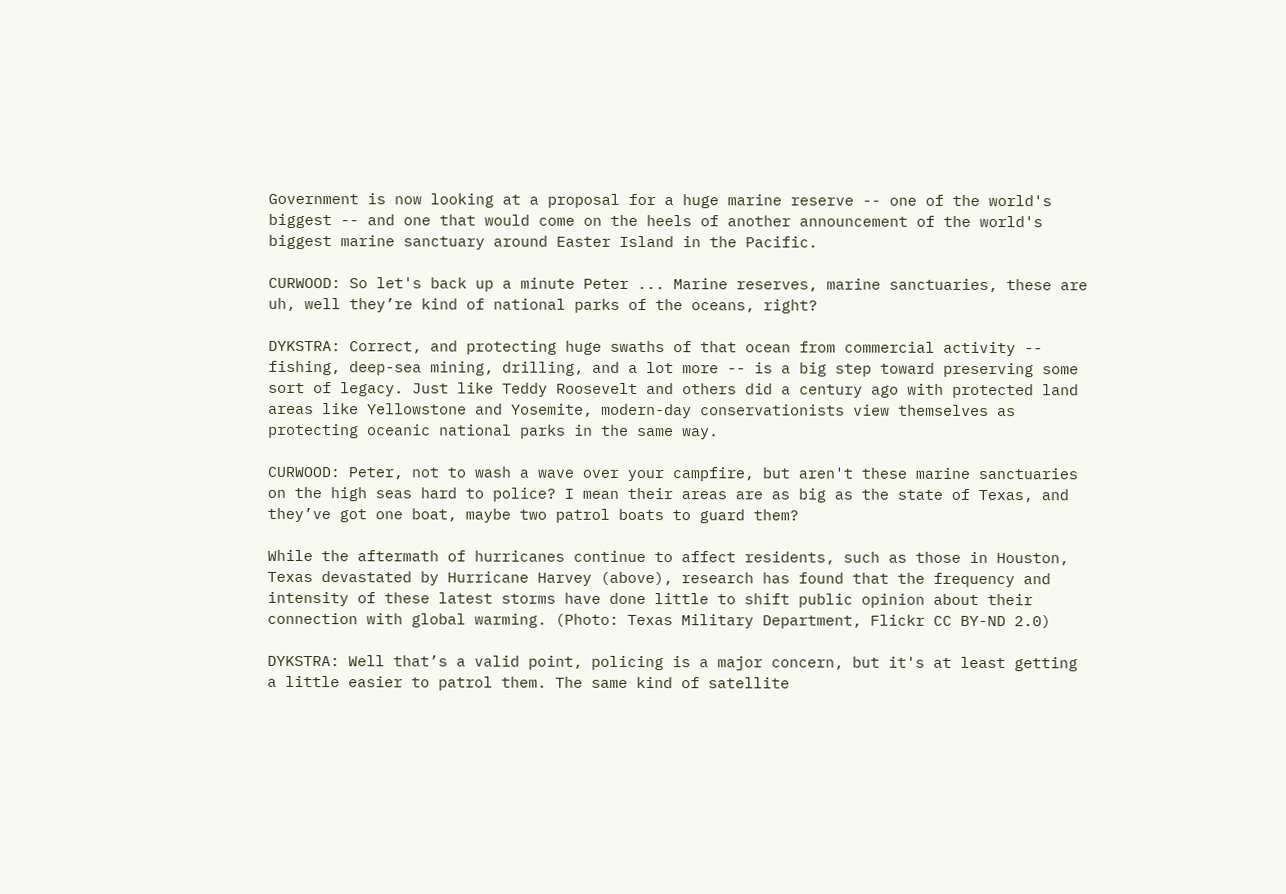Government is now looking at a proposal for a huge marine reserve -- one of the world's biggest -- and one that would come on the heels of another announcement of the world's biggest marine sanctuary around Easter Island in the Pacific.

CURWOOD: So let's back up a minute Peter ... Marine reserves, marine sanctuaries, these are uh, well they’re kind of national parks of the oceans, right?

DYKSTRA: Correct, and protecting huge swaths of that ocean from commercial activity -- fishing, deep-sea mining, drilling, and a lot more -- is a big step toward preserving some sort of legacy. Just like Teddy Roosevelt and others did a century ago with protected land areas like Yellowstone and Yosemite, modern-day conservationists view themselves as protecting oceanic national parks in the same way.

CURWOOD: Peter, not to wash a wave over your campfire, but aren't these marine sanctuaries on the high seas hard to police? I mean their areas are as big as the state of Texas, and they’ve got one boat, maybe two patrol boats to guard them?

While the aftermath of hurricanes continue to affect residents, such as those in Houston, Texas devastated by Hurricane Harvey (above), research has found that the frequency and intensity of these latest storms have done little to shift public opinion about their connection with global warming. (Photo: Texas Military Department, Flickr CC BY-ND 2.0)

DYKSTRA: Well that’s a valid point, policing is a major concern, but it's at least getting a little easier to patrol them. The same kind of satellite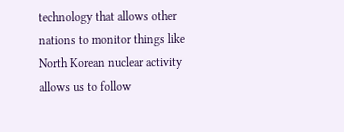technology that allows other nations to monitor things like North Korean nuclear activity allows us to follow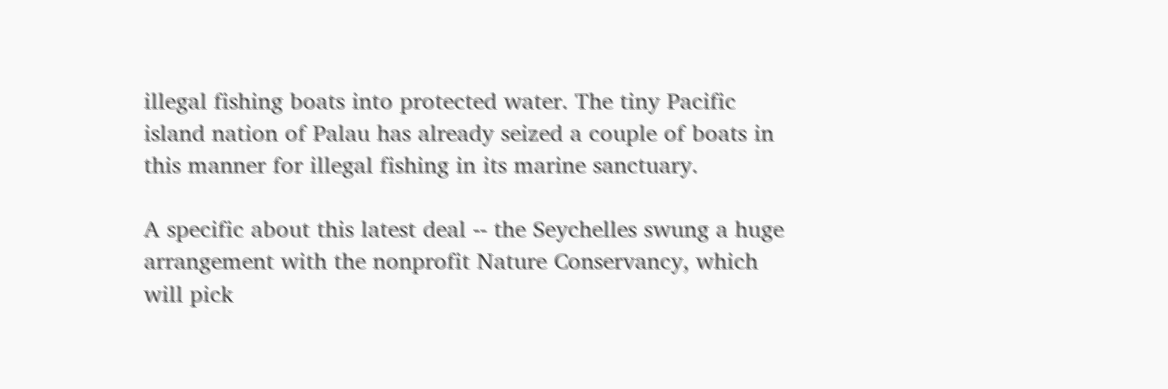illegal fishing boats into protected water. The tiny Pacific island nation of Palau has already seized a couple of boats in this manner for illegal fishing in its marine sanctuary.

A specific about this latest deal -- the Seychelles swung a huge arrangement with the nonprofit Nature Conservancy, which will pick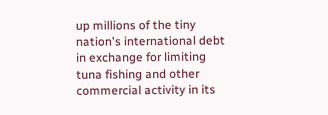up millions of the tiny nation's international debt in exchange for limiting tuna fishing and other commercial activity in its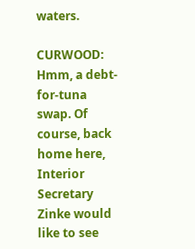waters.

CURWOOD: Hmm, a debt-for-tuna swap. Of course, back home here, Interior Secretary Zinke would like to see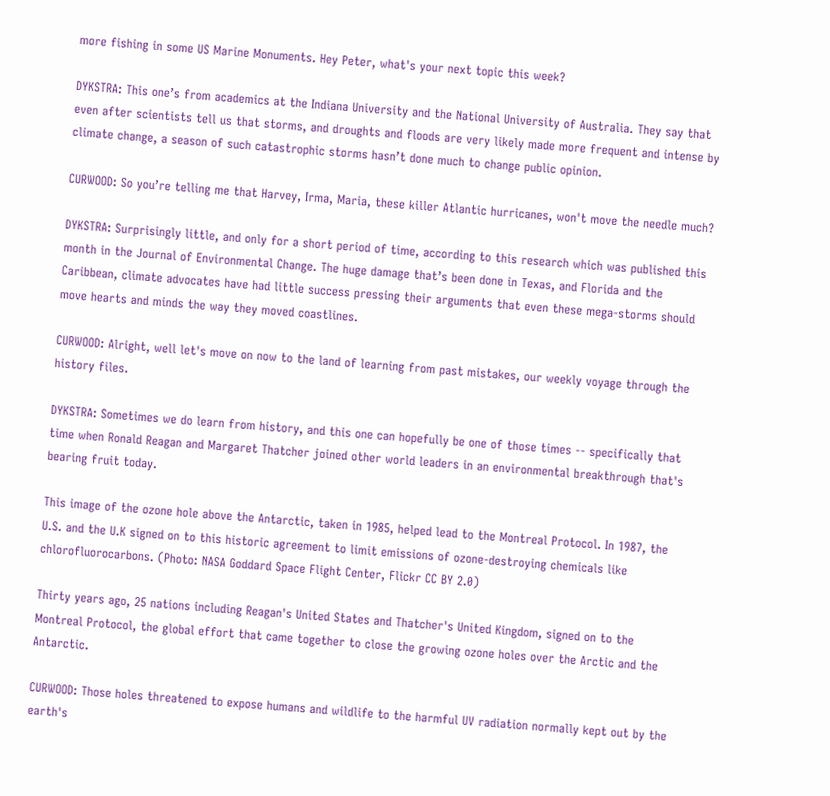more fishing in some US Marine Monuments. Hey Peter, what's your next topic this week?

DYKSTRA: This one’s from academics at the Indiana University and the National University of Australia. They say that even after scientists tell us that storms, and droughts and floods are very likely made more frequent and intense by climate change, a season of such catastrophic storms hasn’t done much to change public opinion.

CURWOOD: So you’re telling me that Harvey, Irma, Maria, these killer Atlantic hurricanes, won't move the needle much?

DYKSTRA: Surprisingly little, and only for a short period of time, according to this research which was published this month in the Journal of Environmental Change. The huge damage that’s been done in Texas, and Florida and the Caribbean, climate advocates have had little success pressing their arguments that even these mega-storms should move hearts and minds the way they moved coastlines.

CURWOOD: Alright, well let's move on now to the land of learning from past mistakes, our weekly voyage through the history files.

DYKSTRA: Sometimes we do learn from history, and this one can hopefully be one of those times -- specifically that time when Ronald Reagan and Margaret Thatcher joined other world leaders in an environmental breakthrough that's bearing fruit today.

This image of the ozone hole above the Antarctic, taken in 1985, helped lead to the Montreal Protocol. In 1987, the U.S. and the U.K signed on to this historic agreement to limit emissions of ozone-destroying chemicals like chlorofluorocarbons. (Photo: NASA Goddard Space Flight Center, Flickr CC BY 2.0)

Thirty years ago, 25 nations including Reagan's United States and Thatcher's United Kingdom, signed on to the Montreal Protocol, the global effort that came together to close the growing ozone holes over the Arctic and the Antarctic.

CURWOOD: Those holes threatened to expose humans and wildlife to the harmful UV radiation normally kept out by the earth's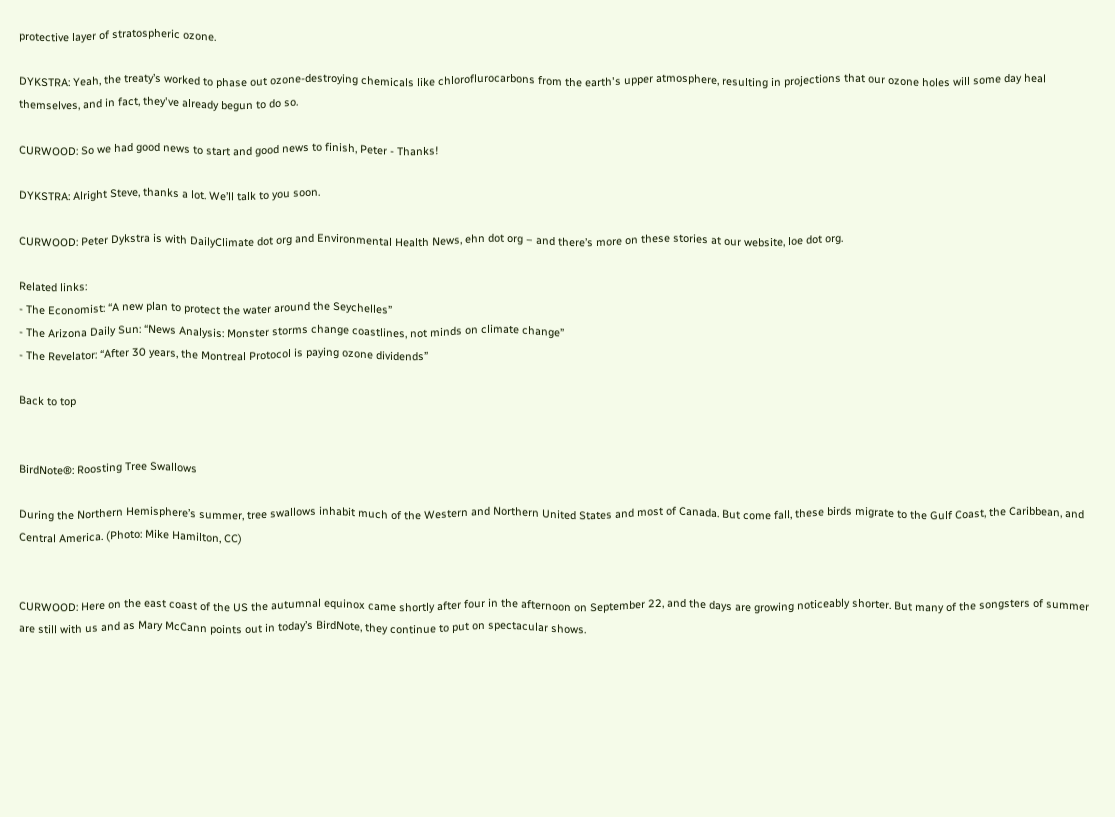protective layer of stratospheric ozone.

DYKSTRA: Yeah, the treaty’s worked to phase out ozone-destroying chemicals like chloroflurocarbons from the earth's upper atmosphere, resulting in projections that our ozone holes will some day heal themselves, and in fact, they've already begun to do so.

CURWOOD: So we had good news to start and good news to finish, Peter - Thanks!

DYKSTRA: Alright Steve, thanks a lot. We’ll talk to you soon.

CURWOOD: Peter Dykstra is with DailyClimate dot org and Environmental Health News, ehn dot org – and there’s more on these stories at our website, loe dot org.

Related links:
- The Economist: “A new plan to protect the water around the Seychelles”
- The Arizona Daily Sun: “News Analysis: Monster storms change coastlines, not minds on climate change”
- The Revelator: “After 30 years, the Montreal Protocol is paying ozone dividends”

Back to top


BirdNote®: Roosting Tree Swallows

During the Northern Hemisphere’s summer, tree swallows inhabit much of the Western and Northern United States and most of Canada. But come fall, these birds migrate to the Gulf Coast, the Caribbean, and Central America. (Photo: Mike Hamilton, CC)


CURWOOD: Here on the east coast of the US the autumnal equinox came shortly after four in the afternoon on September 22, and the days are growing noticeably shorter. But many of the songsters of summer are still with us and as Mary McCann points out in today’s BirdNote, they continue to put on spectacular shows.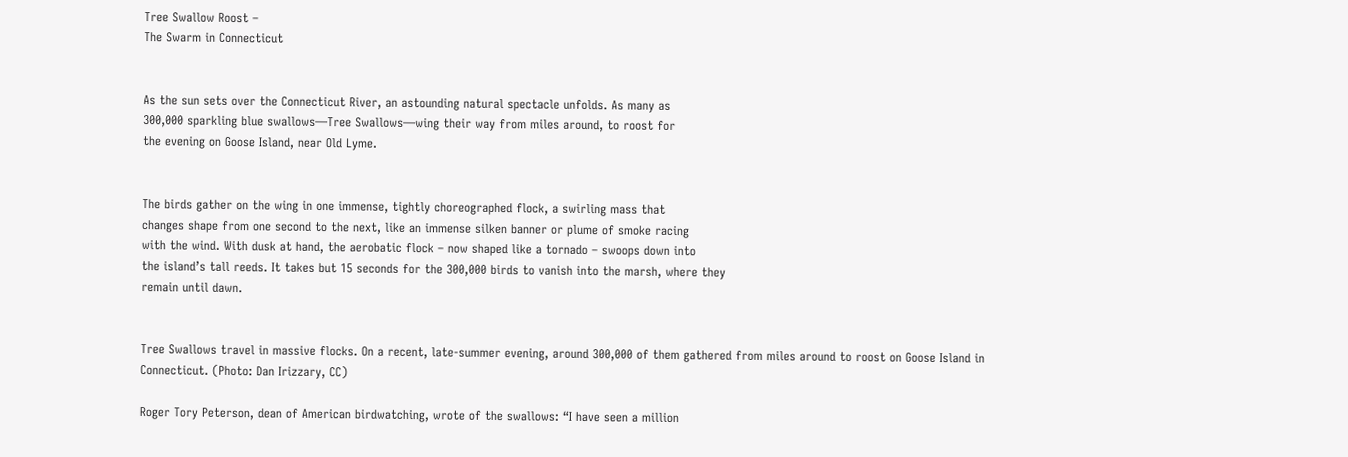Tree Swallow Roost –
The Swarm in Connecticut


As the sun sets over the Connecticut River, an astounding natural spectacle unfolds. As many as
300,000 sparkling blue swallows—Tree Swallows—wing their way from miles around, to roost for
the evening on Goose Island, near Old Lyme.


The birds gather on the wing in one immense, tightly choreographed flock, a swirling mass that
changes shape from one second to the next, like an immense silken banner or plume of smoke racing
with the wind. With dusk at hand, the aerobatic flock – now shaped like a tornado – swoops down into
the island’s tall reeds. It takes but 15 seconds for the 300,000 birds to vanish into the marsh, where they
remain until dawn.


Tree Swallows travel in massive flocks. On a recent, late-summer evening, around 300,000 of them gathered from miles around to roost on Goose Island in Connecticut. (Photo: Dan Irizzary, CC)

Roger Tory Peterson, dean of American birdwatching, wrote of the swallows: “I have seen a million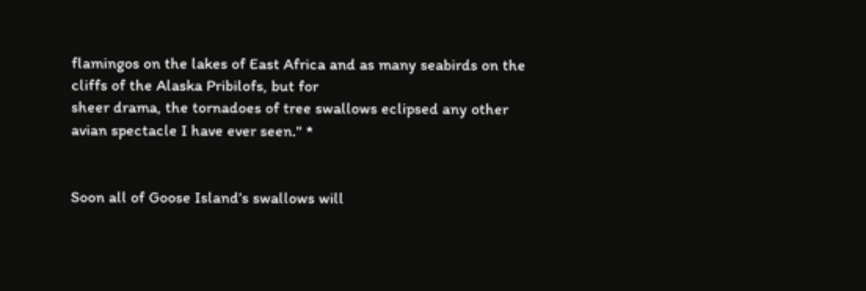flamingos on the lakes of East Africa and as many seabirds on the cliffs of the Alaska Pribilofs, but for
sheer drama, the tornadoes of tree swallows eclipsed any other avian spectacle I have ever seen." *


Soon all of Goose Island’s swallows will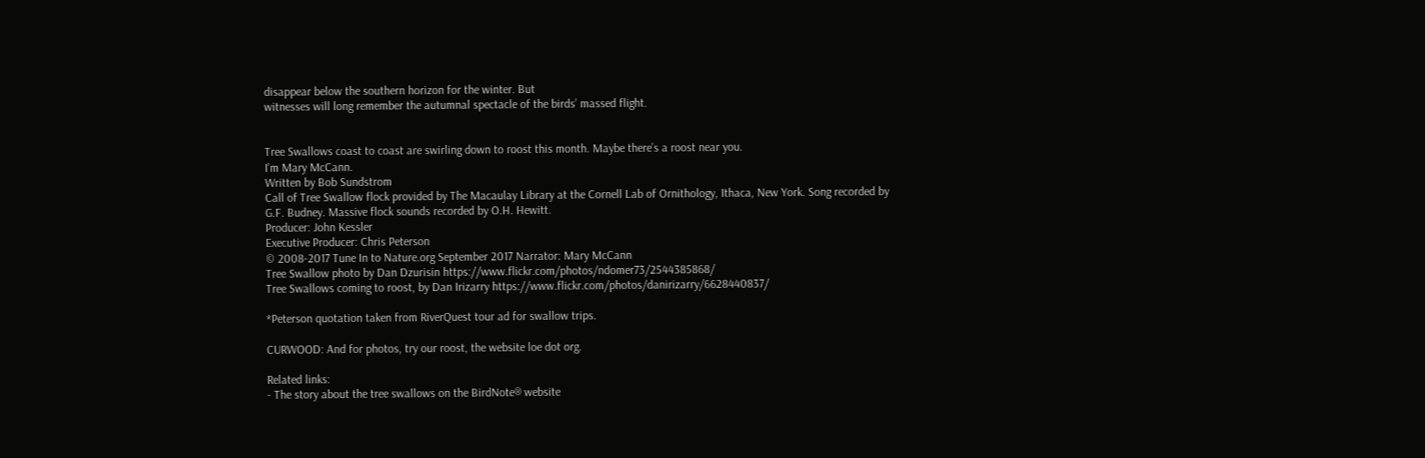disappear below the southern horizon for the winter. But
witnesses will long remember the autumnal spectacle of the birds’ massed flight.


Tree Swallows coast to coast are swirling down to roost this month. Maybe there’s a roost near you.
I’m Mary McCann.
Written by Bob Sundstrom
Call of Tree Swallow flock provided by The Macaulay Library at the Cornell Lab of Ornithology, Ithaca, New York. Song recorded by
G.F. Budney. Massive flock sounds recorded by O.H. Hewitt.
Producer: John Kessler
Executive Producer: Chris Peterson
© 2008-2017 Tune In to Nature.org September 2017 Narrator: Mary McCann
Tree Swallow photo by Dan Dzurisin https://www.flickr.com/photos/ndomer73/2544385868/
Tree Swallows coming to roost, by Dan Irizarry https://www.flickr.com/photos/danirizarry/6628440837/

*Peterson quotation taken from RiverQuest tour ad for swallow trips.

CURWOOD: And for photos, try our roost, the website loe dot org.

Related links:
- The story about the tree swallows on the BirdNote® website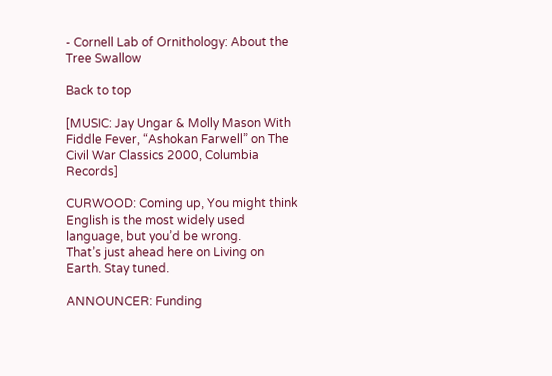- Cornell Lab of Ornithology: About the Tree Swallow

Back to top

[MUSIC: Jay Ungar & Molly Mason With Fiddle Fever, “Ashokan Farwell” on The Civil War Classics 2000, Columbia Records]

CURWOOD: Coming up, You might think English is the most widely used language, but you’d be wrong.
That’s just ahead here on Living on Earth. Stay tuned.

ANNOUNCER: Funding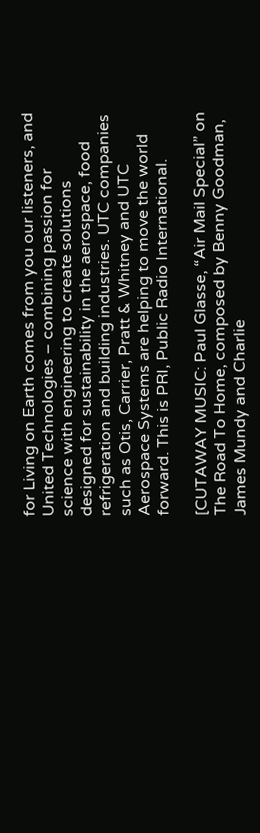for Living on Earth comes from you our listeners, and United Technologies – combining passion for science with engineering to create solutions designed for sustainability in the aerospace, food refrigeration and building industries. UTC companies such as Otis, Carrier, Pratt & Whitney and UTC Aerospace Systems are helping to move the world forward. This is PRI, Public Radio International.

[CUTAWAY MUSIC: Paul Glasse, “Air Mail Special” on The Road To Home, composed by Benny Goodman, James Mundy and Charlie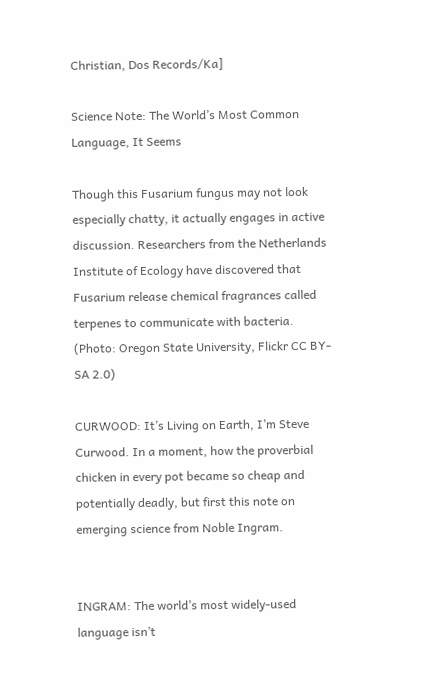Christian, Dos Records/Ka]

Science Note: The World’s Most Common Language, It Seems

Though this Fusarium fungus may not look especially chatty, it actually engages in active discussion. Researchers from the Netherlands Institute of Ecology have discovered that Fusarium release chemical fragrances called terpenes to communicate with bacteria. (Photo: Oregon State University, Flickr CC BY-SA 2.0)

CURWOOD: It’s Living on Earth, I’m Steve Curwood. In a moment, how the proverbial chicken in every pot became so cheap and potentially deadly, but first this note on emerging science from Noble Ingram.


INGRAM: The world’s most widely-used language isn’t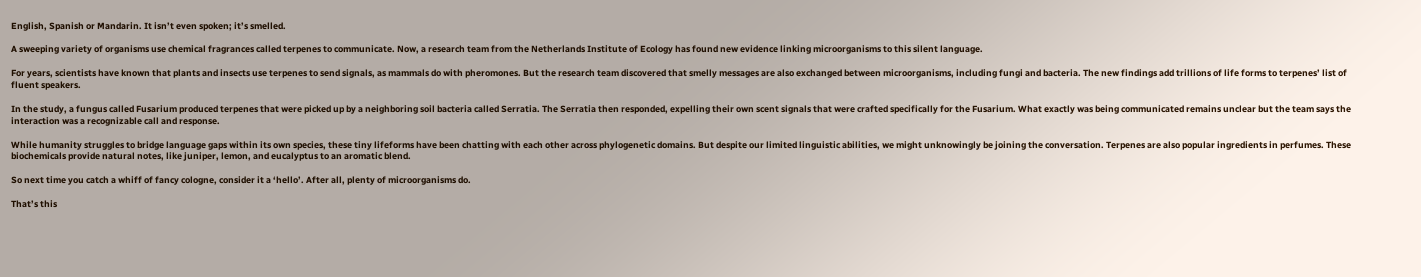English, Spanish or Mandarin. It isn’t even spoken; it’s smelled.

A sweeping variety of organisms use chemical fragrances called terpenes to communicate. Now, a research team from the Netherlands Institute of Ecology has found new evidence linking microorganisms to this silent language.

For years, scientists have known that plants and insects use terpenes to send signals, as mammals do with pheromones. But the research team discovered that smelly messages are also exchanged between microorganisms, including fungi and bacteria. The new findings add trillions of life forms to terpenes’ list of fluent speakers.

In the study, a fungus called Fusarium produced terpenes that were picked up by a neighboring soil bacteria called Serratia. The Serratia then responded, expelling their own scent signals that were crafted specifically for the Fusarium. What exactly was being communicated remains unclear but the team says the interaction was a recognizable call and response.

While humanity struggles to bridge language gaps within its own species, these tiny lifeforms have been chatting with each other across phylogenetic domains. But despite our limited linguistic abilities, we might unknowingly be joining the conversation. Terpenes are also popular ingredients in perfumes. These biochemicals provide natural notes, like juniper, lemon, and eucalyptus to an aromatic blend.

So next time you catch a whiff of fancy cologne, consider it a ‘hello’. After all, plenty of microorganisms do.

That’s this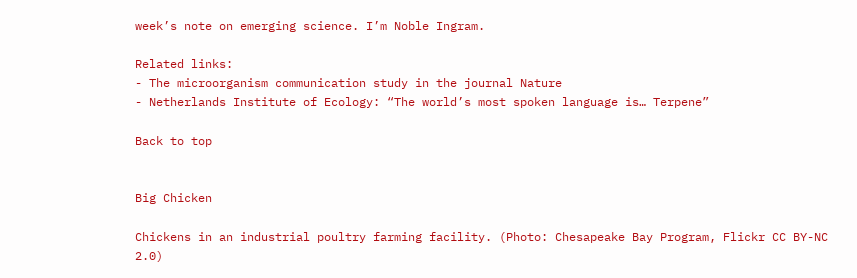week’s note on emerging science. I’m Noble Ingram.

Related links:
- The microorganism communication study in the journal Nature
- Netherlands Institute of Ecology: “The world’s most spoken language is… Terpene”

Back to top


Big Chicken

Chickens in an industrial poultry farming facility. (Photo: Chesapeake Bay Program, Flickr CC BY-NC 2.0)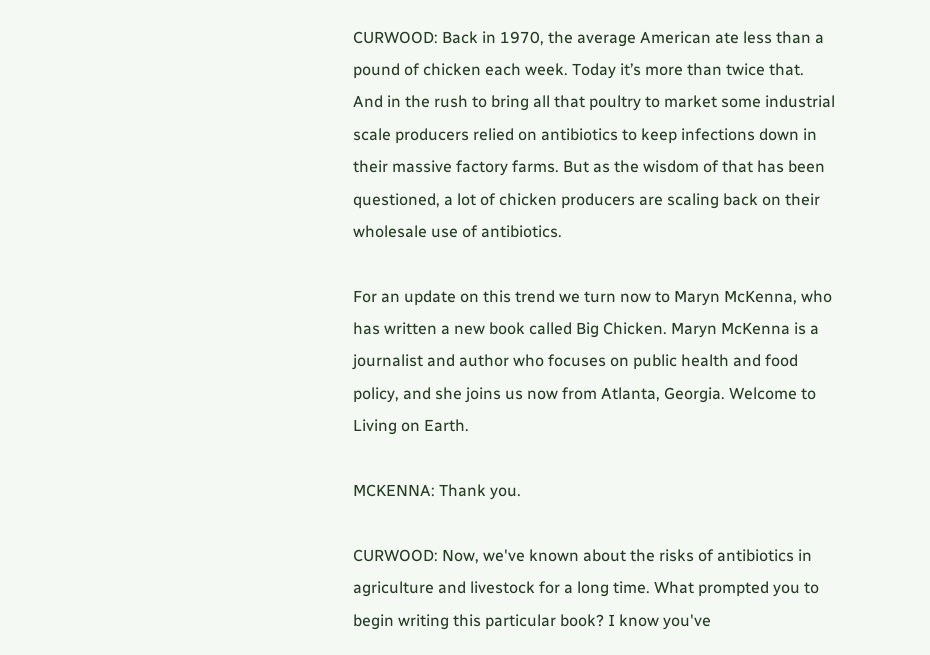CURWOOD: Back in 1970, the average American ate less than a pound of chicken each week. Today it’s more than twice that. And in the rush to bring all that poultry to market some industrial scale producers relied on antibiotics to keep infections down in their massive factory farms. But as the wisdom of that has been questioned, a lot of chicken producers are scaling back on their wholesale use of antibiotics.

For an update on this trend we turn now to Maryn McKenna, who has written a new book called Big Chicken. Maryn McKenna is a journalist and author who focuses on public health and food policy, and she joins us now from Atlanta, Georgia. Welcome to Living on Earth.

MCKENNA: Thank you.

CURWOOD: Now, we've known about the risks of antibiotics in agriculture and livestock for a long time. What prompted you to begin writing this particular book? I know you've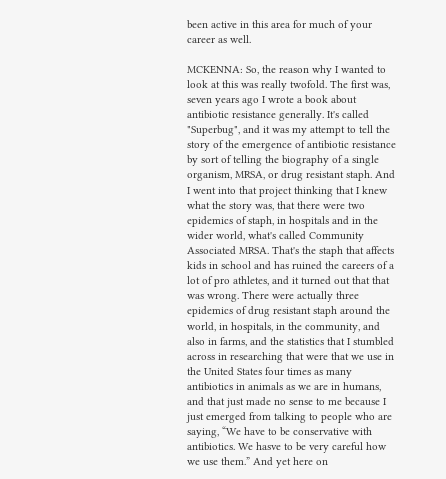been active in this area for much of your career as well.

MCKENNA: So, the reason why I wanted to look at this was really twofold. The first was, seven years ago I wrote a book about antibiotic resistance generally. It's called "Superbug", and it was my attempt to tell the story of the emergence of antibiotic resistance by sort of telling the biography of a single organism, MRSA, or drug resistant staph. And I went into that project thinking that I knew what the story was, that there were two epidemics of staph, in hospitals and in the wider world, what's called Community Associated MRSA. That's the staph that affects kids in school and has ruined the careers of a lot of pro athletes, and it turned out that that was wrong. There were actually three epidemics of drug resistant staph around the world, in hospitals, in the community, and also in farms, and the statistics that I stumbled across in researching that were that we use in the United States four times as many antibiotics in animals as we are in humans, and that just made no sense to me because I just emerged from talking to people who are saying, “We have to be conservative with antibiotics. We hasve to be very careful how we use them.” And yet here on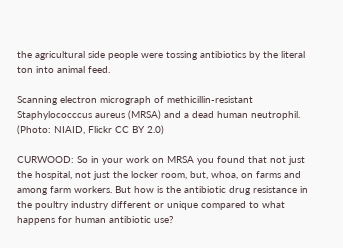the agricultural side people were tossing antibiotics by the literal ton into animal feed.

Scanning electron micrograph of methicillin-resistant Staphylococccus aureus (MRSA) and a dead human neutrophil. (Photo: NIAID, Flickr CC BY 2.0)

CURWOOD: So in your work on MRSA you found that not just the hospital, not just the locker room, but, whoa, on farms and among farm workers. But how is the antibiotic drug resistance in the poultry industry different or unique compared to what happens for human antibiotic use?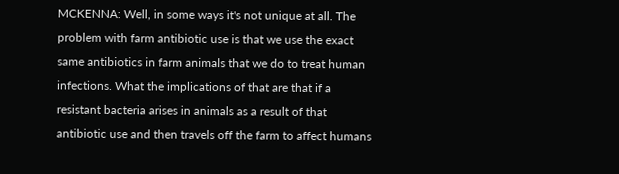MCKENNA: Well, in some ways it's not unique at all. The problem with farm antibiotic use is that we use the exact same antibiotics in farm animals that we do to treat human infections. What the implications of that are that if a resistant bacteria arises in animals as a result of that antibiotic use and then travels off the farm to affect humans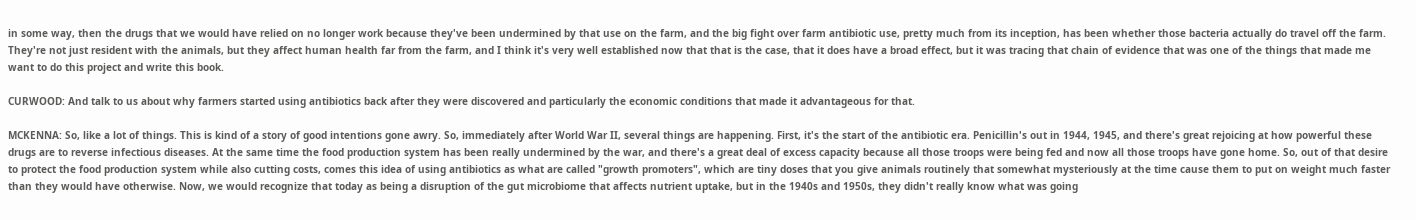in some way, then the drugs that we would have relied on no longer work because they've been undermined by that use on the farm, and the big fight over farm antibiotic use, pretty much from its inception, has been whether those bacteria actually do travel off the farm. They're not just resident with the animals, but they affect human health far from the farm, and I think it's very well established now that that is the case, that it does have a broad effect, but it was tracing that chain of evidence that was one of the things that made me want to do this project and write this book.

CURWOOD: And talk to us about why farmers started using antibiotics back after they were discovered and particularly the economic conditions that made it advantageous for that.

MCKENNA: So, like a lot of things. This is kind of a story of good intentions gone awry. So, immediately after World War II, several things are happening. First, it's the start of the antibiotic era. Penicillin's out in 1944, 1945, and there's great rejoicing at how powerful these drugs are to reverse infectious diseases. At the same time the food production system has been really undermined by the war, and there's a great deal of excess capacity because all those troops were being fed and now all those troops have gone home. So, out of that desire to protect the food production system while also cutting costs, comes this idea of using antibiotics as what are called "growth promoters", which are tiny doses that you give animals routinely that somewhat mysteriously at the time cause them to put on weight much faster than they would have otherwise. Now, we would recognize that today as being a disruption of the gut microbiome that affects nutrient uptake, but in the 1940s and 1950s, they didn't really know what was going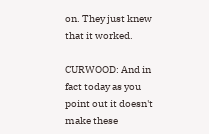on. They just knew that it worked.

CURWOOD: And in fact today as you point out it doesn't make these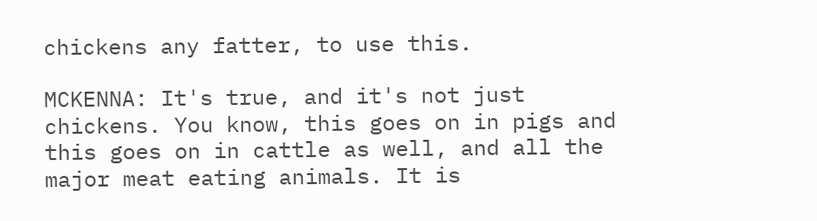chickens any fatter, to use this.

MCKENNA: It's true, and it's not just chickens. You know, this goes on in pigs and this goes on in cattle as well, and all the major meat eating animals. It is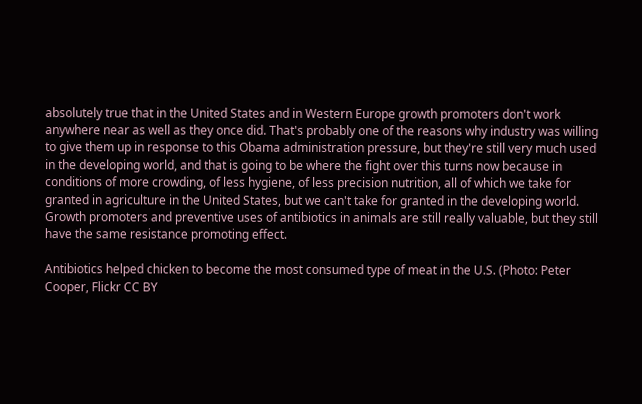absolutely true that in the United States and in Western Europe growth promoters don't work anywhere near as well as they once did. That's probably one of the reasons why industry was willing to give them up in response to this Obama administration pressure, but they're still very much used in the developing world, and that is going to be where the fight over this turns now because in conditions of more crowding, of less hygiene, of less precision nutrition, all of which we take for granted in agriculture in the United States, but we can't take for granted in the developing world. Growth promoters and preventive uses of antibiotics in animals are still really valuable, but they still have the same resistance promoting effect.

Antibiotics helped chicken to become the most consumed type of meat in the U.S. (Photo: Peter Cooper, Flickr CC BY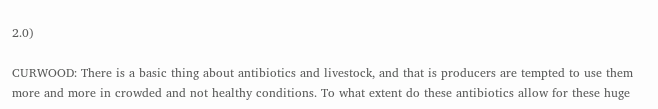2.0)

CURWOOD: There is a basic thing about antibiotics and livestock, and that is producers are tempted to use them more and more in crowded and not healthy conditions. To what extent do these antibiotics allow for these huge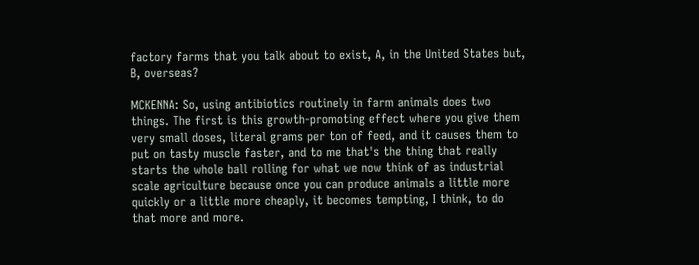factory farms that you talk about to exist, A, in the United States but, B, overseas?

MCKENNA: So, using antibiotics routinely in farm animals does two things. The first is this growth-promoting effect where you give them very small doses, literal grams per ton of feed, and it causes them to put on tasty muscle faster, and to me that's the thing that really starts the whole ball rolling for what we now think of as industrial scale agriculture because once you can produce animals a little more quickly or a little more cheaply, it becomes tempting, I think, to do that more and more.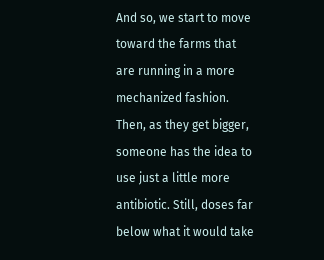And so, we start to move toward the farms that are running in a more mechanized fashion. Then, as they get bigger, someone has the idea to use just a little more antibiotic. Still, doses far below what it would take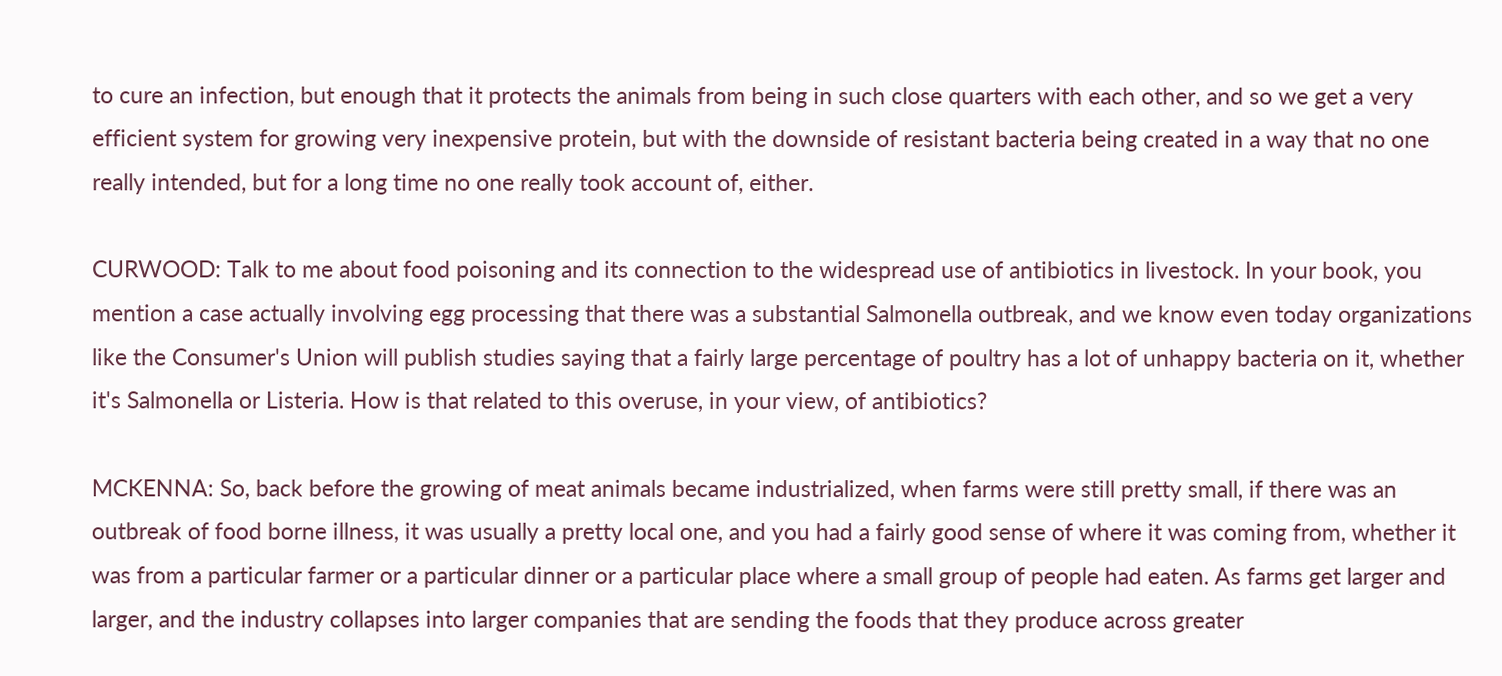to cure an infection, but enough that it protects the animals from being in such close quarters with each other, and so we get a very efficient system for growing very inexpensive protein, but with the downside of resistant bacteria being created in a way that no one really intended, but for a long time no one really took account of, either.

CURWOOD: Talk to me about food poisoning and its connection to the widespread use of antibiotics in livestock. In your book, you mention a case actually involving egg processing that there was a substantial Salmonella outbreak, and we know even today organizations like the Consumer's Union will publish studies saying that a fairly large percentage of poultry has a lot of unhappy bacteria on it, whether it's Salmonella or Listeria. How is that related to this overuse, in your view, of antibiotics?

MCKENNA: So, back before the growing of meat animals became industrialized, when farms were still pretty small, if there was an outbreak of food borne illness, it was usually a pretty local one, and you had a fairly good sense of where it was coming from, whether it was from a particular farmer or a particular dinner or a particular place where a small group of people had eaten. As farms get larger and larger, and the industry collapses into larger companies that are sending the foods that they produce across greater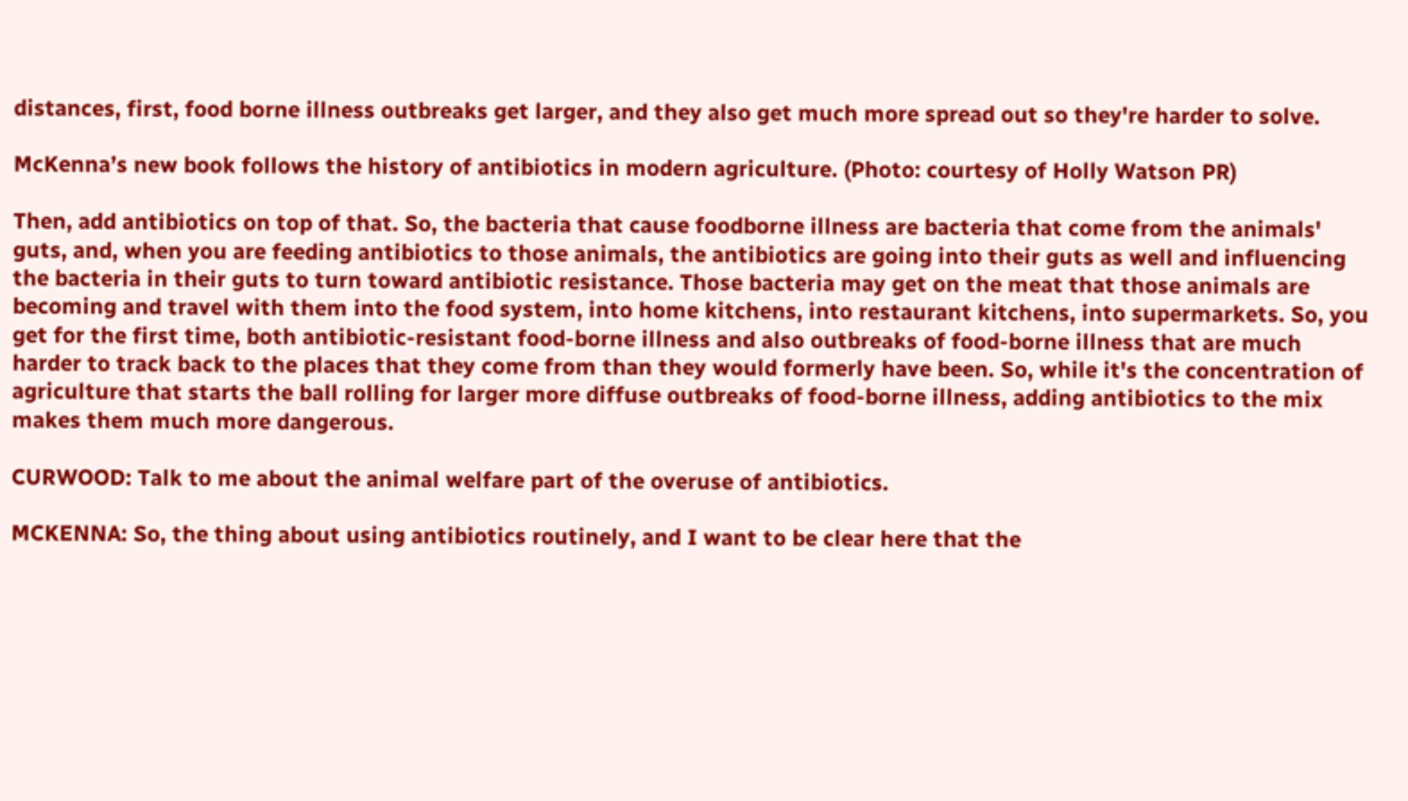distances, first, food borne illness outbreaks get larger, and they also get much more spread out so they're harder to solve.

McKenna’s new book follows the history of antibiotics in modern agriculture. (Photo: courtesy of Holly Watson PR)

Then, add antibiotics on top of that. So, the bacteria that cause foodborne illness are bacteria that come from the animals' guts, and, when you are feeding antibiotics to those animals, the antibiotics are going into their guts as well and influencing the bacteria in their guts to turn toward antibiotic resistance. Those bacteria may get on the meat that those animals are becoming and travel with them into the food system, into home kitchens, into restaurant kitchens, into supermarkets. So, you get for the first time, both antibiotic-resistant food-borne illness and also outbreaks of food-borne illness that are much harder to track back to the places that they come from than they would formerly have been. So, while it's the concentration of agriculture that starts the ball rolling for larger more diffuse outbreaks of food-borne illness, adding antibiotics to the mix makes them much more dangerous.

CURWOOD: Talk to me about the animal welfare part of the overuse of antibiotics.

MCKENNA: So, the thing about using antibiotics routinely, and I want to be clear here that the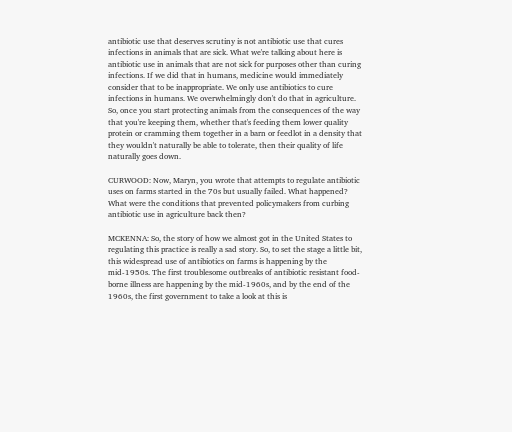antibiotic use that deserves scrutiny is not antibiotic use that cures infections in animals that are sick. What we're talking about here is antibiotic use in animals that are not sick for purposes other than curing infections. If we did that in humans, medicine would immediately consider that to be inappropriate. We only use antibiotics to cure infections in humans. We overwhelmingly don't do that in agriculture. So, once you start protecting animals from the consequences of the way that you're keeping them, whether that's feeding them lower quality protein or cramming them together in a barn or feedlot in a density that they wouldn't naturally be able to tolerate, then their quality of life naturally goes down.

CURWOOD: Now, Maryn, you wrote that attempts to regulate antibiotic uses on farms started in the 70s but usually failed. What happened? What were the conditions that prevented policymakers from curbing antibiotic use in agriculture back then?

MCKENNA: So, the story of how we almost got in the United States to regulating this practice is really a sad story. So, to set the stage a little bit, this widespread use of antibiotics on farms is happening by the mid-1950s. The first troublesome outbreaks of antibiotic resistant food-borne illness are happening by the mid-1960s, and by the end of the 1960s, the first government to take a look at this is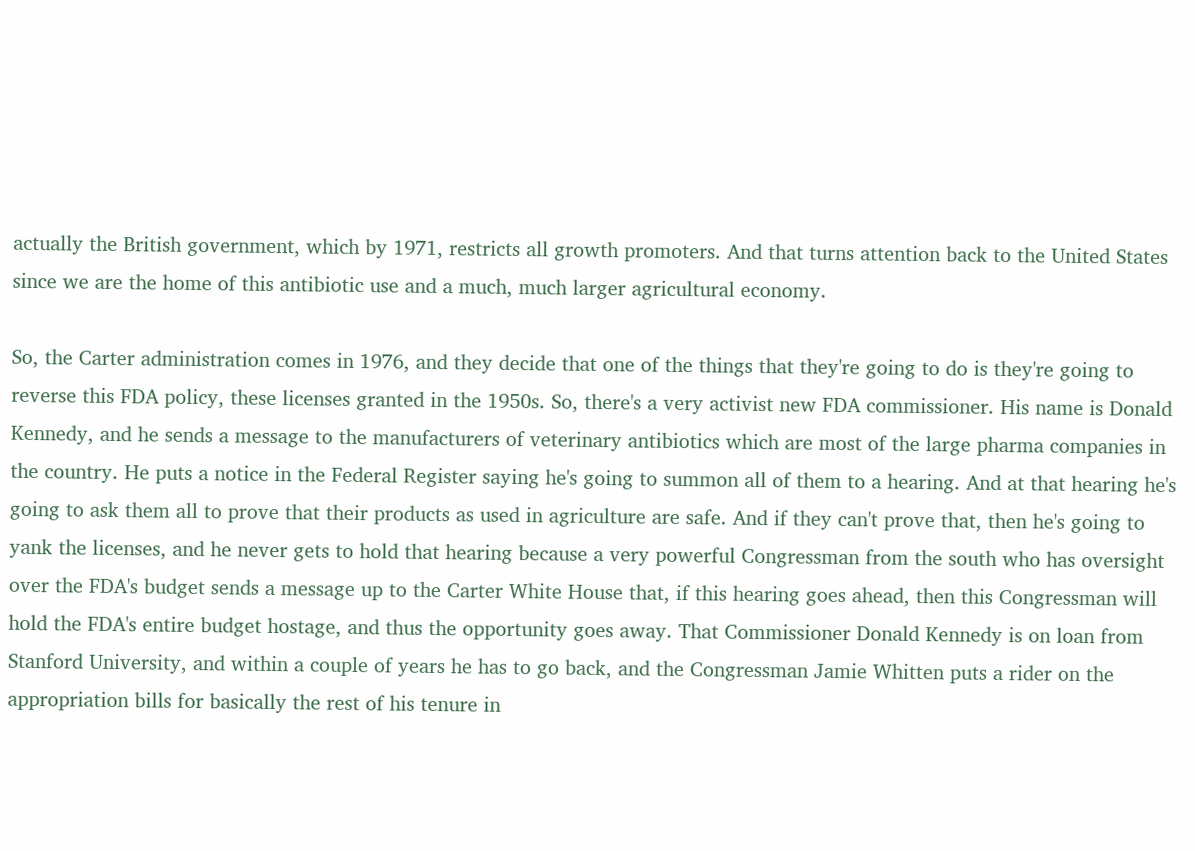actually the British government, which by 1971, restricts all growth promoters. And that turns attention back to the United States since we are the home of this antibiotic use and a much, much larger agricultural economy.

So, the Carter administration comes in 1976, and they decide that one of the things that they're going to do is they're going to reverse this FDA policy, these licenses granted in the 1950s. So, there's a very activist new FDA commissioner. His name is Donald Kennedy, and he sends a message to the manufacturers of veterinary antibiotics which are most of the large pharma companies in the country. He puts a notice in the Federal Register saying he's going to summon all of them to a hearing. And at that hearing he's going to ask them all to prove that their products as used in agriculture are safe. And if they can't prove that, then he's going to yank the licenses, and he never gets to hold that hearing because a very powerful Congressman from the south who has oversight over the FDA's budget sends a message up to the Carter White House that, if this hearing goes ahead, then this Congressman will hold the FDA's entire budget hostage, and thus the opportunity goes away. That Commissioner Donald Kennedy is on loan from Stanford University, and within a couple of years he has to go back, and the Congressman Jamie Whitten puts a rider on the appropriation bills for basically the rest of his tenure in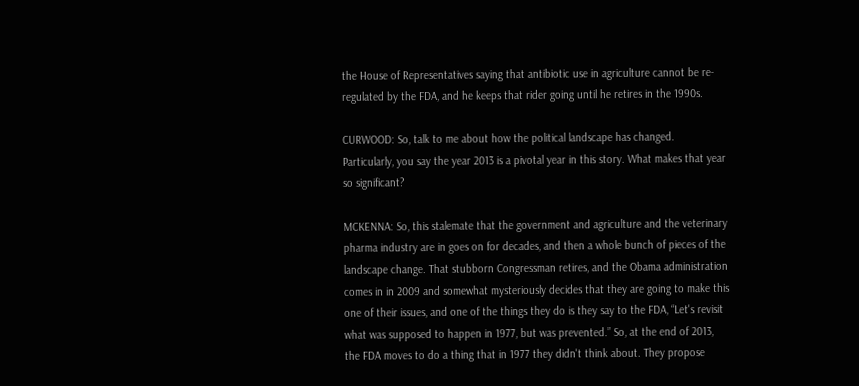the House of Representatives saying that antibiotic use in agriculture cannot be re-regulated by the FDA, and he keeps that rider going until he retires in the 1990s.

CURWOOD: So, talk to me about how the political landscape has changed. Particularly, you say the year 2013 is a pivotal year in this story. What makes that year so significant?

MCKENNA: So, this stalemate that the government and agriculture and the veterinary pharma industry are in goes on for decades, and then a whole bunch of pieces of the landscape change. That stubborn Congressman retires, and the Obama administration comes in in 2009 and somewhat mysteriously decides that they are going to make this one of their issues, and one of the things they do is they say to the FDA, “Let's revisit what was supposed to happen in 1977, but was prevented.” So, at the end of 2013, the FDA moves to do a thing that in 1977 they didn't think about. They propose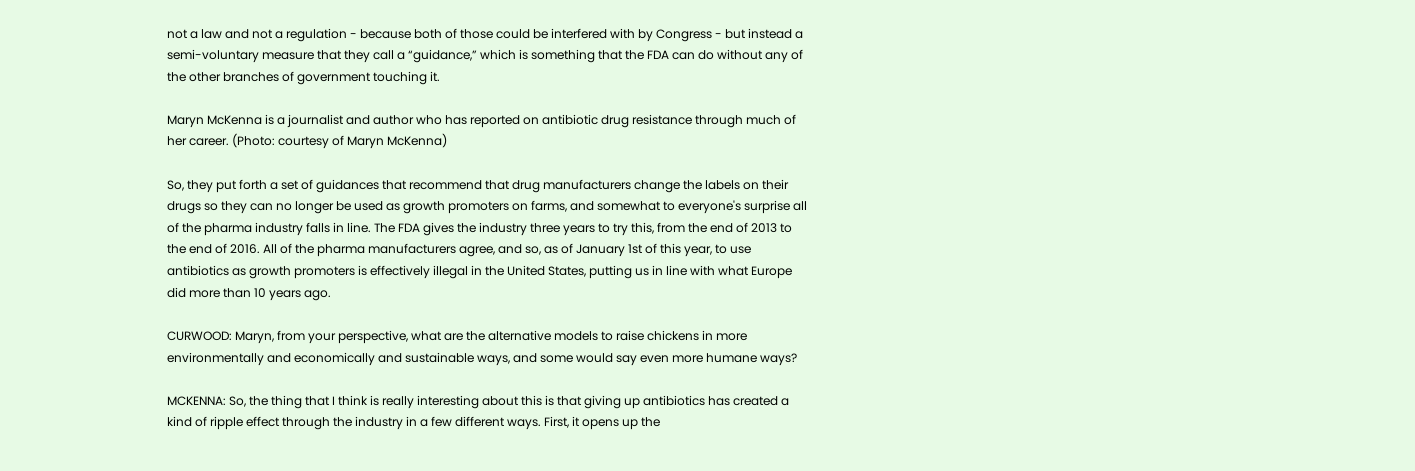not a law and not a regulation - because both of those could be interfered with by Congress - but instead a semi-voluntary measure that they call a “guidance,” which is something that the FDA can do without any of the other branches of government touching it.

Maryn McKenna is a journalist and author who has reported on antibiotic drug resistance through much of her career. (Photo: courtesy of Maryn McKenna)

So, they put forth a set of guidances that recommend that drug manufacturers change the labels on their drugs so they can no longer be used as growth promoters on farms, and somewhat to everyone's surprise all of the pharma industry falls in line. The FDA gives the industry three years to try this, from the end of 2013 to the end of 2016. All of the pharma manufacturers agree, and so, as of January 1st of this year, to use antibiotics as growth promoters is effectively illegal in the United States, putting us in line with what Europe did more than 10 years ago.

CURWOOD: Maryn, from your perspective, what are the alternative models to raise chickens in more environmentally and economically and sustainable ways, and some would say even more humane ways?

MCKENNA: So, the thing that I think is really interesting about this is that giving up antibiotics has created a kind of ripple effect through the industry in a few different ways. First, it opens up the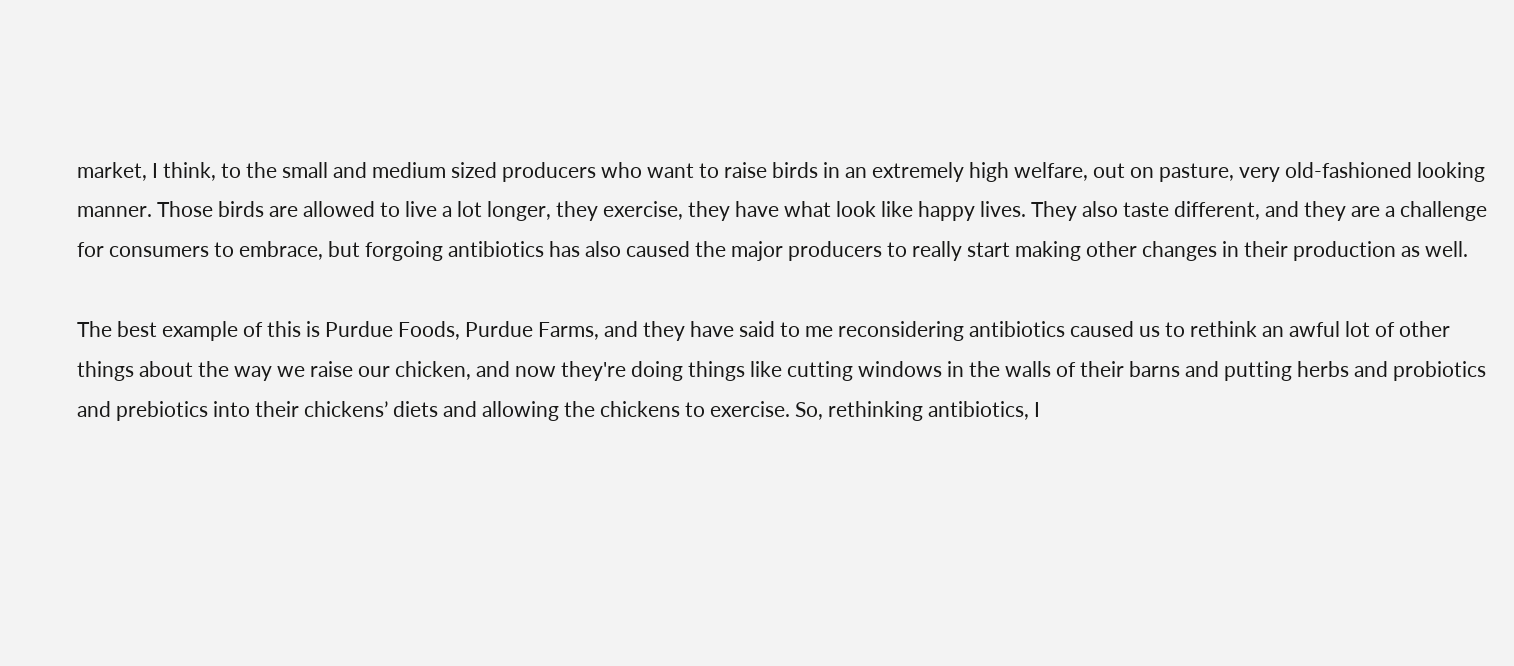market, I think, to the small and medium sized producers who want to raise birds in an extremely high welfare, out on pasture, very old-fashioned looking manner. Those birds are allowed to live a lot longer, they exercise, they have what look like happy lives. They also taste different, and they are a challenge for consumers to embrace, but forgoing antibiotics has also caused the major producers to really start making other changes in their production as well.

The best example of this is Purdue Foods, Purdue Farms, and they have said to me reconsidering antibiotics caused us to rethink an awful lot of other things about the way we raise our chicken, and now they're doing things like cutting windows in the walls of their barns and putting herbs and probiotics and prebiotics into their chickens’ diets and allowing the chickens to exercise. So, rethinking antibiotics, I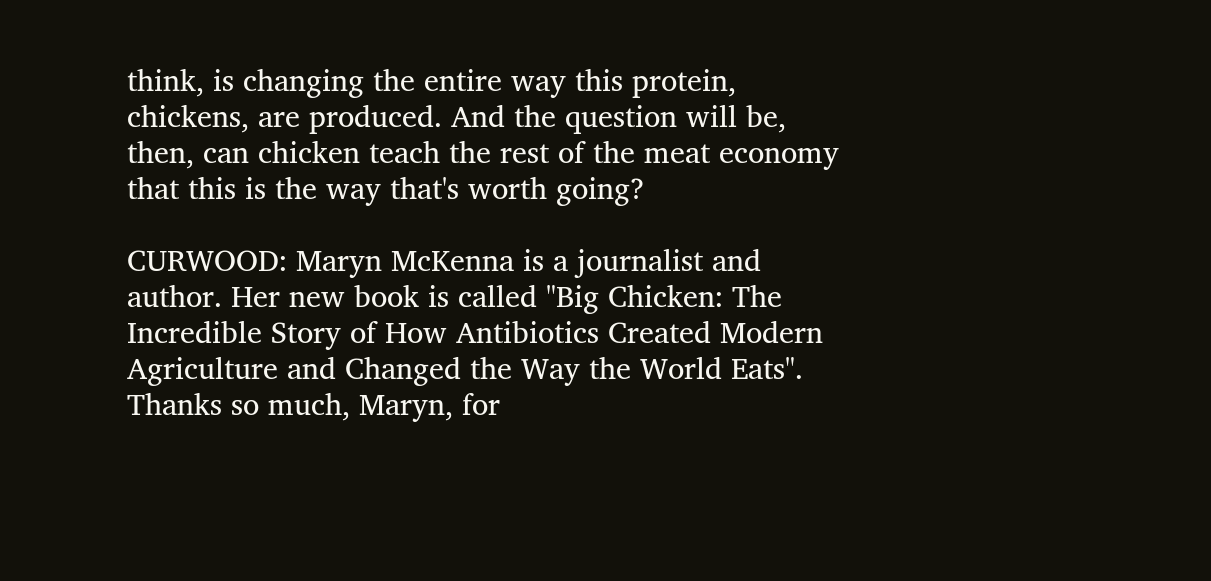think, is changing the entire way this protein, chickens, are produced. And the question will be, then, can chicken teach the rest of the meat economy that this is the way that's worth going?

CURWOOD: Maryn McKenna is a journalist and author. Her new book is called "Big Chicken: The Incredible Story of How Antibiotics Created Modern Agriculture and Changed the Way the World Eats". Thanks so much, Maryn, for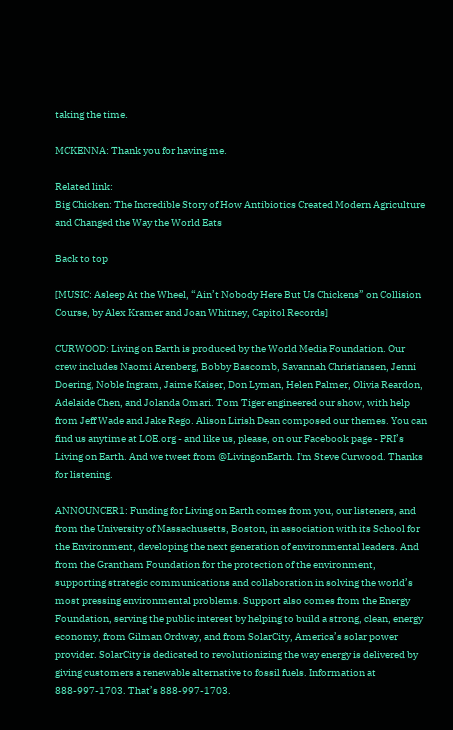taking the time.

MCKENNA: Thank you for having me.

Related link:
Big Chicken: The Incredible Story of How Antibiotics Created Modern Agriculture and Changed the Way the World Eats

Back to top

[MUSIC: Asleep At the Wheel, “Ain’t Nobody Here But Us Chickens” on Collision Course, by Alex Kramer and Joan Whitney, Capitol Records]

CURWOOD: Living on Earth is produced by the World Media Foundation. Our crew includes Naomi Arenberg, Bobby Bascomb, Savannah Christiansen, Jenni Doering, Noble Ingram, Jaime Kaiser, Don Lyman, Helen Palmer, Olivia Reardon, Adelaide Chen, and Jolanda Omari. Tom Tiger engineered our show, with help from Jeff Wade and Jake Rego. Alison Lirish Dean composed our themes. You can find us anytime at LOE.org - and like us, please, on our Facebook page - PRI’s Living on Earth. And we tweet from @LivingonEarth. I'm Steve Curwood. Thanks for listening.

ANNOUNCER1: Funding for Living on Earth comes from you, our listeners, and from the University of Massachusetts, Boston, in association with its School for the Environment, developing the next generation of environmental leaders. And from the Grantham Foundation for the protection of the environment, supporting strategic communications and collaboration in solving the world’s most pressing environmental problems. Support also comes from the Energy Foundation, serving the public interest by helping to build a strong, clean, energy economy, from Gilman Ordway, and from SolarCity, America’s solar power provider. SolarCity is dedicated to revolutionizing the way energy is delivered by giving customers a renewable alternative to fossil fuels. Information at 888-997-1703. That’s 888-997-1703.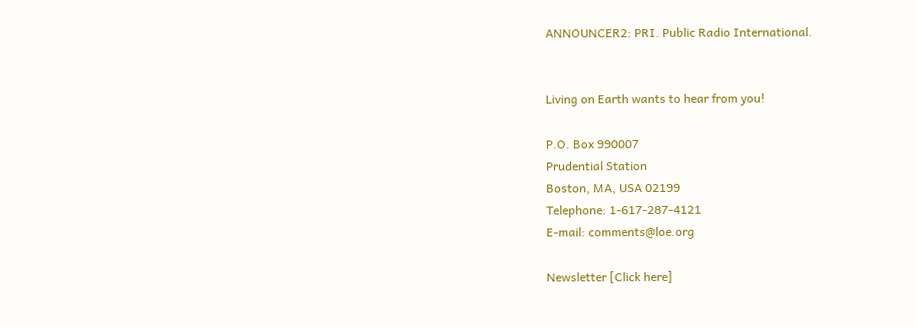ANNOUNCER2: PRI. Public Radio International.


Living on Earth wants to hear from you!

P.O. Box 990007
Prudential Station
Boston, MA, USA 02199
Telephone: 1-617-287-4121
E-mail: comments@loe.org

Newsletter [Click here]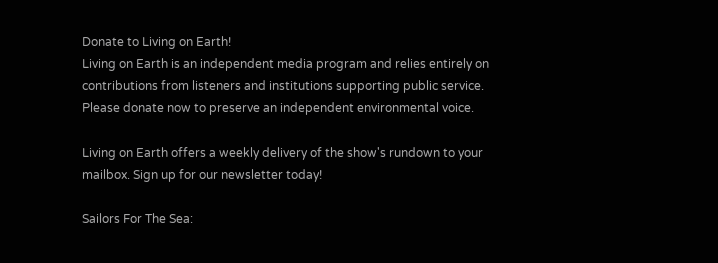Donate to Living on Earth!
Living on Earth is an independent media program and relies entirely on contributions from listeners and institutions supporting public service. Please donate now to preserve an independent environmental voice.

Living on Earth offers a weekly delivery of the show's rundown to your mailbox. Sign up for our newsletter today!

Sailors For The Sea: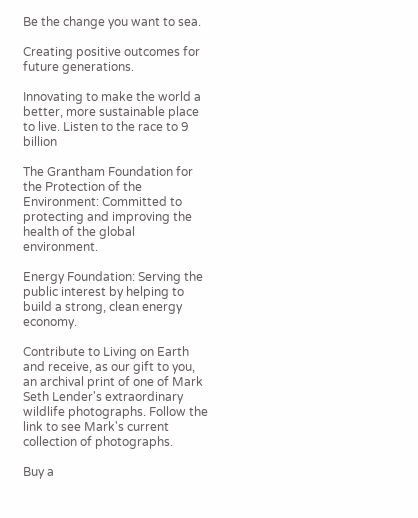Be the change you want to sea.

Creating positive outcomes for future generations.

Innovating to make the world a better, more sustainable place to live. Listen to the race to 9 billion

The Grantham Foundation for the Protection of the Environment: Committed to protecting and improving the health of the global environment.

Energy Foundation: Serving the public interest by helping to build a strong, clean energy economy.

Contribute to Living on Earth and receive, as our gift to you, an archival print of one of Mark Seth Lender's extraordinary wildlife photographs. Follow the link to see Mark's current collection of photographs.

Buy a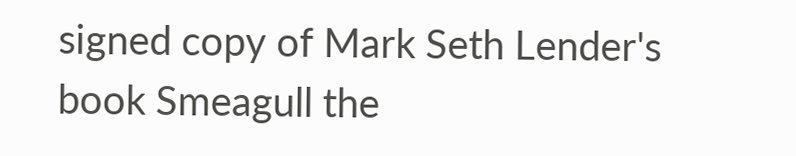signed copy of Mark Seth Lender's book Smeagull the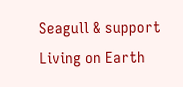Seagull & support Living on Earth